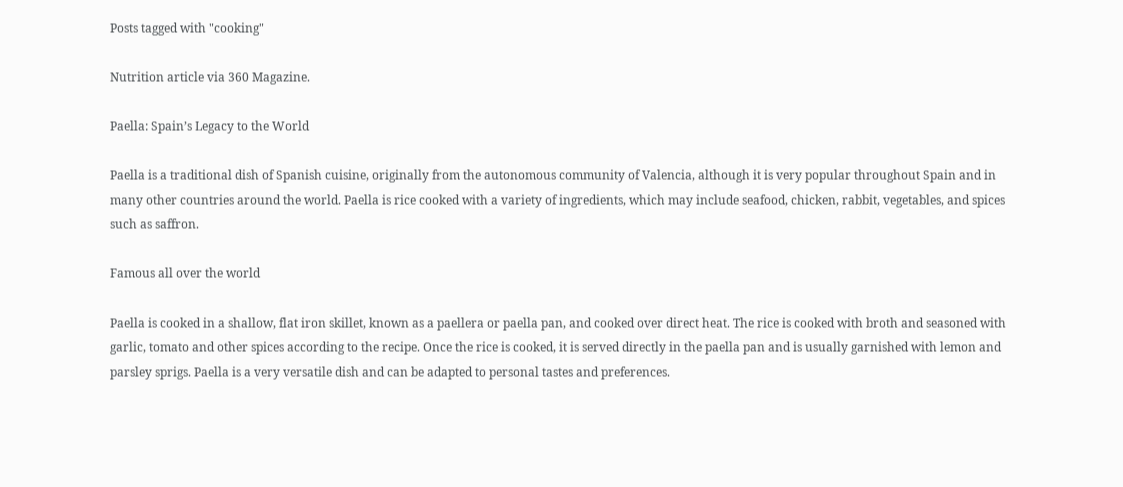Posts tagged with "cooking"

Nutrition article via 360 Magazine.

Paella: Spain’s Legacy to the World

Paella is a traditional dish of Spanish cuisine, originally from the autonomous community of Valencia, although it is very popular throughout Spain and in many other countries around the world. Paella is rice cooked with a variety of ingredients, which may include seafood, chicken, rabbit, vegetables, and spices such as saffron.

Famous all over the world

Paella is cooked in a shallow, flat iron skillet, known as a paellera or paella pan, and cooked over direct heat. The rice is cooked with broth and seasoned with garlic, tomato and other spices according to the recipe. Once the rice is cooked, it is served directly in the paella pan and is usually garnished with lemon and parsley sprigs. Paella is a very versatile dish and can be adapted to personal tastes and preferences.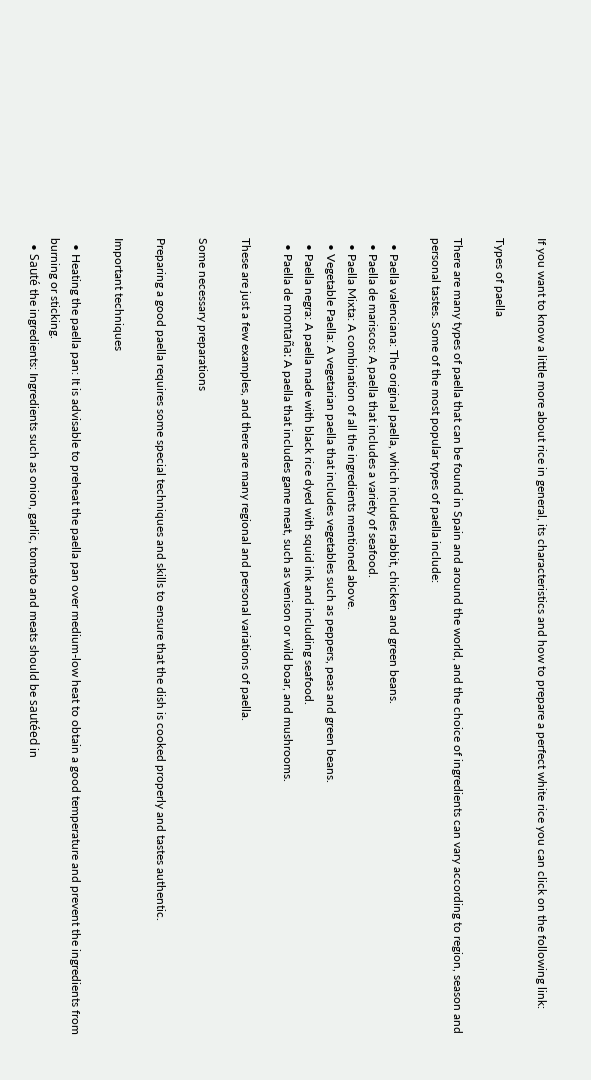If you want to know a little more about rice in general, its characteristics and how to prepare a perfect white rice you can click on the following link:

Types of paella

There are many types of paella that can be found in Spain and around the world, and the choice of ingredients can vary according to region, season and personal tastes. Some of the most popular types of paella include:

  • Paella valenciana: The original paella, which includes rabbit, chicken and green beans.
  • Paella de mariscos: A paella that includes a variety of seafood.
  • Paella Mixta: A combination of all the ingredients mentioned above.
  • Vegetable Paella: A vegetarian paella that includes vegetables such as peppers, peas and green beans.
  • Paella negra: A paella made with black rice dyed with squid ink and including seafood.
  • Paella de montaña: A paella that includes game meat, such as venison or wild boar, and mushrooms.

These are just a few examples, and there are many regional and personal variations of paella.

Some necessary preparations

Preparing a good paella requires some special techniques and skills to ensure that the dish is cooked properly and tastes authentic.

Important techniques

  • Heating the paella pan: It is advisable to preheat the paella pan over medium-low heat to obtain a good temperature and prevent the ingredients from burning or sticking.
  • Sauté the ingredients: Ingredients such as onion, garlic, tomato and meats should be sautéed in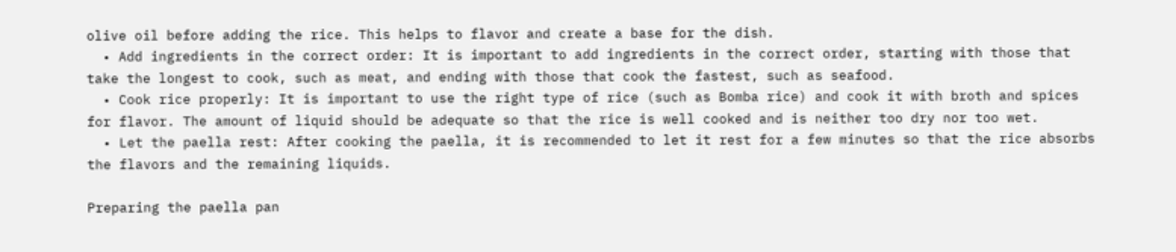olive oil before adding the rice. This helps to flavor and create a base for the dish.
  • Add ingredients in the correct order: It is important to add ingredients in the correct order, starting with those that take the longest to cook, such as meat, and ending with those that cook the fastest, such as seafood.
  • Cook rice properly: It is important to use the right type of rice (such as Bomba rice) and cook it with broth and spices for flavor. The amount of liquid should be adequate so that the rice is well cooked and is neither too dry nor too wet.
  • Let the paella rest: After cooking the paella, it is recommended to let it rest for a few minutes so that the rice absorbs the flavors and the remaining liquids.

Preparing the paella pan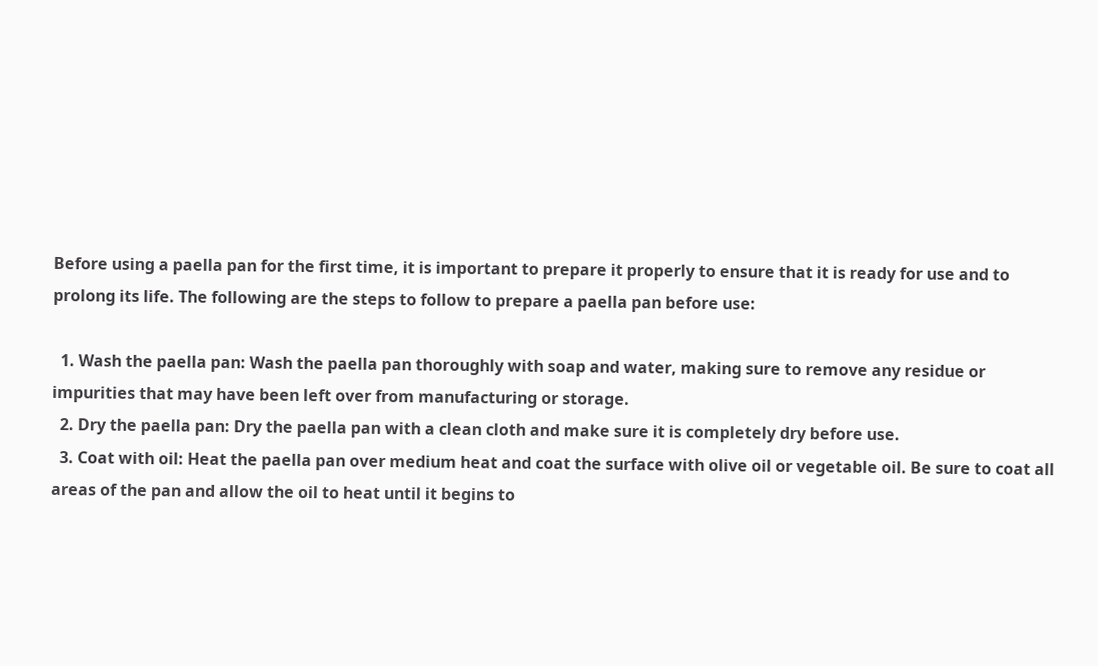Before using a paella pan for the first time, it is important to prepare it properly to ensure that it is ready for use and to prolong its life. The following are the steps to follow to prepare a paella pan before use:

  1. Wash the paella pan: Wash the paella pan thoroughly with soap and water, making sure to remove any residue or impurities that may have been left over from manufacturing or storage.
  2. Dry the paella pan: Dry the paella pan with a clean cloth and make sure it is completely dry before use.
  3. Coat with oil: Heat the paella pan over medium heat and coat the surface with olive oil or vegetable oil. Be sure to coat all areas of the pan and allow the oil to heat until it begins to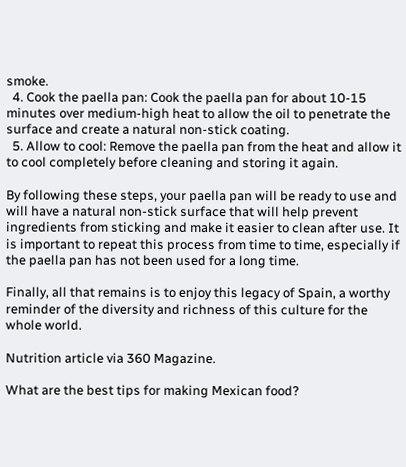smoke.
  4. Cook the paella pan: Cook the paella pan for about 10-15 minutes over medium-high heat to allow the oil to penetrate the surface and create a natural non-stick coating.
  5. Allow to cool: Remove the paella pan from the heat and allow it to cool completely before cleaning and storing it again.

By following these steps, your paella pan will be ready to use and will have a natural non-stick surface that will help prevent ingredients from sticking and make it easier to clean after use. It is important to repeat this process from time to time, especially if the paella pan has not been used for a long time.

Finally, all that remains is to enjoy this legacy of Spain, a worthy reminder of the diversity and richness of this culture for the whole world.

Nutrition article via 360 Magazine.

What are the best tips for making Mexican food?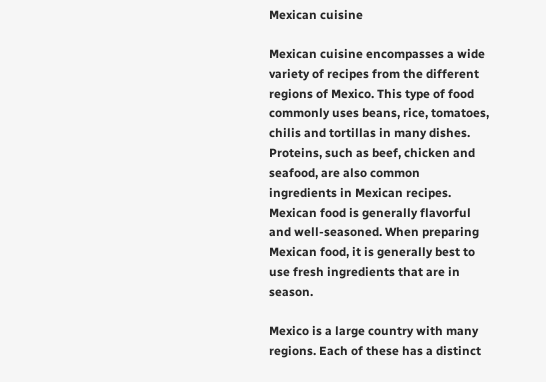Mexican cuisine

Mexican cuisine encompasses a wide variety of recipes from the different regions of Mexico. This type of food commonly uses beans, rice, tomatoes, chilis and tortillas in many dishes. Proteins, such as beef, chicken and seafood, are also common ingredients in Mexican recipes. Mexican food is generally flavorful and well-seasoned. When preparing Mexican food, it is generally best to use fresh ingredients that are in season.

Mexico is a large country with many regions. Each of these has a distinct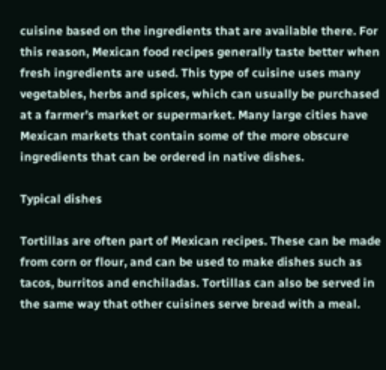cuisine based on the ingredients that are available there. For this reason, Mexican food recipes generally taste better when fresh ingredients are used. This type of cuisine uses many vegetables, herbs and spices, which can usually be purchased at a farmer’s market or supermarket. Many large cities have Mexican markets that contain some of the more obscure ingredients that can be ordered in native dishes.

Typical dishes

Tortillas are often part of Mexican recipes. These can be made from corn or flour, and can be used to make dishes such as tacos, burritos and enchiladas. Tortillas can also be served in the same way that other cuisines serve bread with a meal.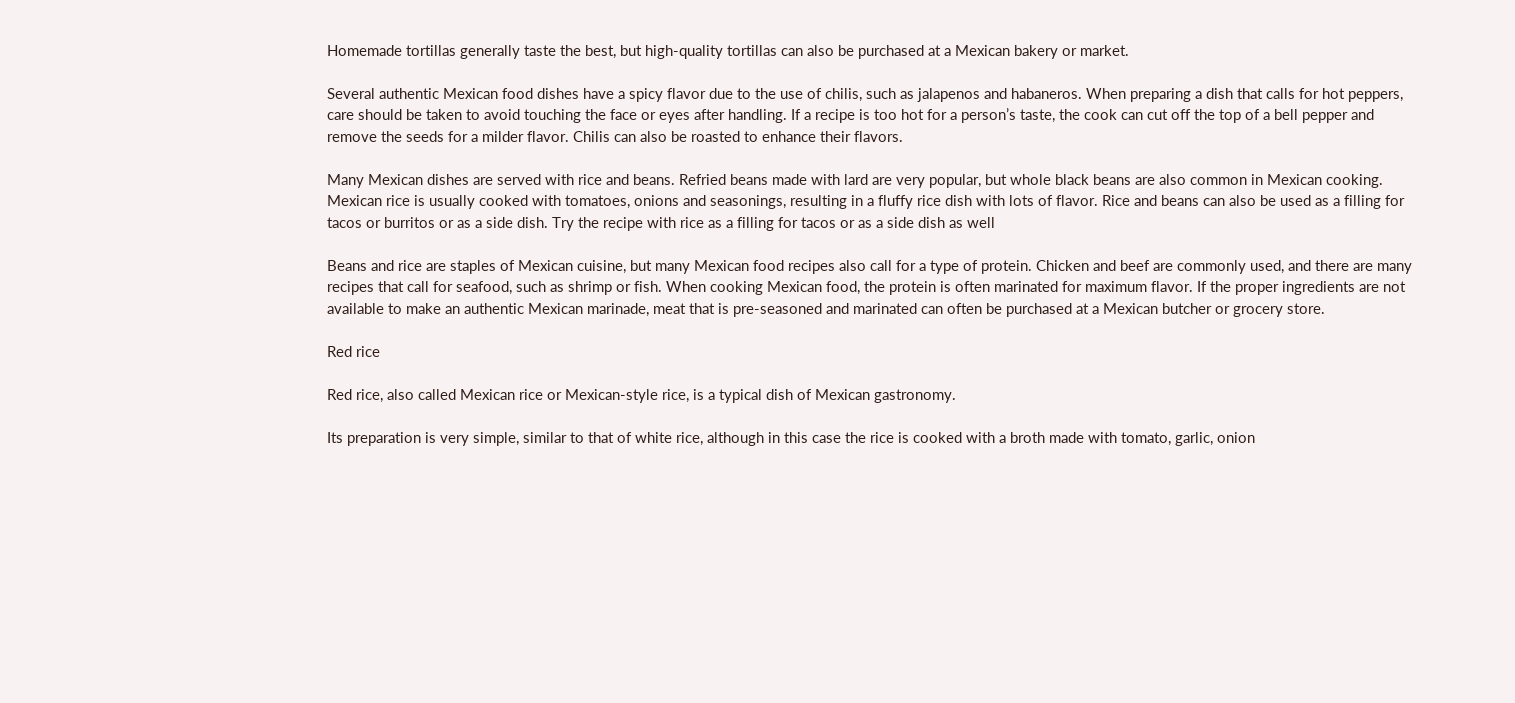Homemade tortillas generally taste the best, but high-quality tortillas can also be purchased at a Mexican bakery or market.

Several authentic Mexican food dishes have a spicy flavor due to the use of chilis, such as jalapenos and habaneros. When preparing a dish that calls for hot peppers, care should be taken to avoid touching the face or eyes after handling. If a recipe is too hot for a person’s taste, the cook can cut off the top of a bell pepper and remove the seeds for a milder flavor. Chilis can also be roasted to enhance their flavors.

Many Mexican dishes are served with rice and beans. Refried beans made with lard are very popular, but whole black beans are also common in Mexican cooking. Mexican rice is usually cooked with tomatoes, onions and seasonings, resulting in a fluffy rice dish with lots of flavor. Rice and beans can also be used as a filling for tacos or burritos or as a side dish. Try the recipe with rice as a filling for tacos or as a side dish as well

Beans and rice are staples of Mexican cuisine, but many Mexican food recipes also call for a type of protein. Chicken and beef are commonly used, and there are many recipes that call for seafood, such as shrimp or fish. When cooking Mexican food, the protein is often marinated for maximum flavor. If the proper ingredients are not available to make an authentic Mexican marinade, meat that is pre-seasoned and marinated can often be purchased at a Mexican butcher or grocery store.

Red rice

Red rice, also called Mexican rice or Mexican-style rice, is a typical dish of Mexican gastronomy.

Its preparation is very simple, similar to that of white rice, although in this case the rice is cooked with a broth made with tomato, garlic, onion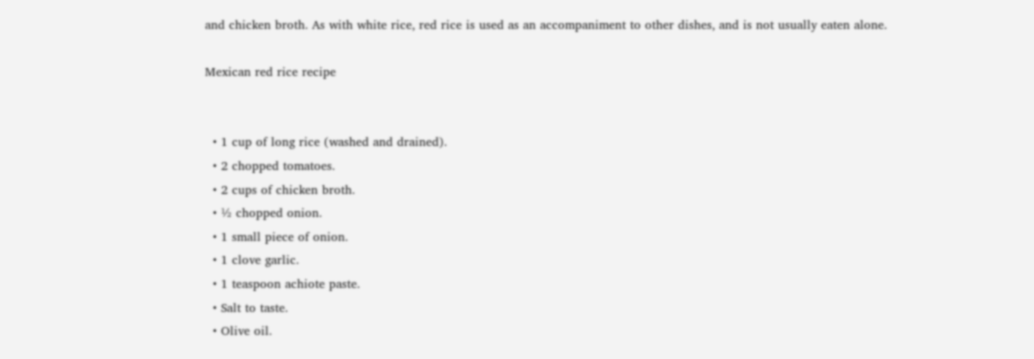and chicken broth. As with white rice, red rice is used as an accompaniment to other dishes, and is not usually eaten alone.

Mexican red rice recipe


  • 1 cup of long rice (washed and drained).
  • 2 chopped tomatoes.
  • 2 cups of chicken broth.
  • ½ chopped onion.
  • 1 small piece of onion.
  • 1 clove garlic.
  • 1 teaspoon achiote paste.
  • Salt to taste.
  • Olive oil.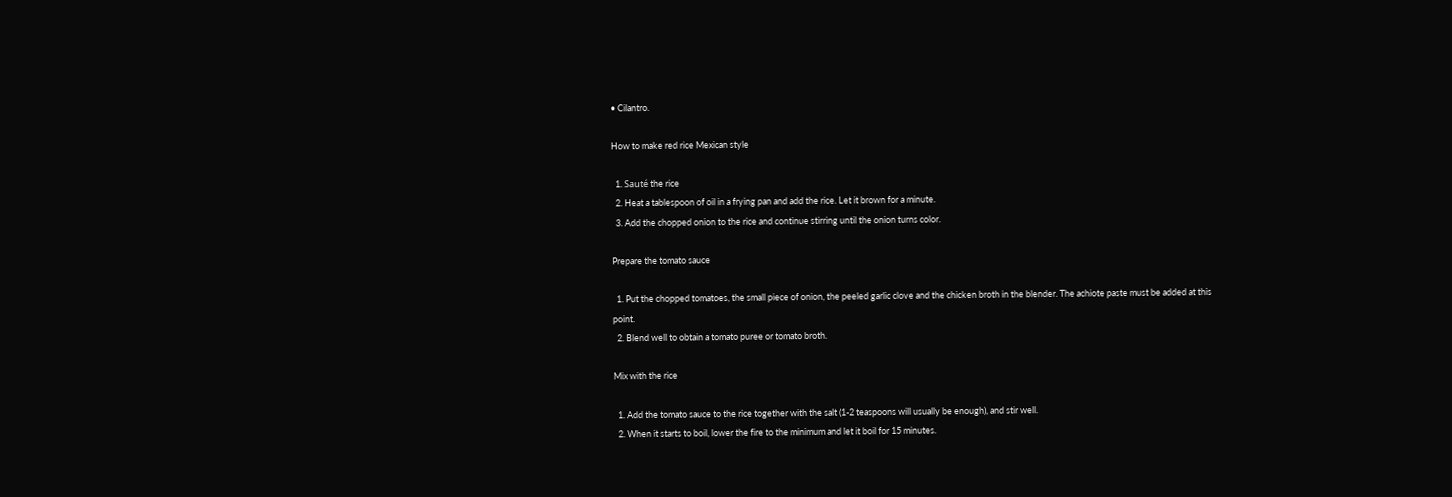• Cilantro.

How to make red rice Mexican style

  1. Sauté the rice
  2. Heat a tablespoon of oil in a frying pan and add the rice. Let it brown for a minute.
  3. Add the chopped onion to the rice and continue stirring until the onion turns color.

Prepare the tomato sauce

  1. Put the chopped tomatoes, the small piece of onion, the peeled garlic clove and the chicken broth in the blender. The achiote paste must be added at this point.
  2. Blend well to obtain a tomato puree or tomato broth.

Mix with the rice

  1. Add the tomato sauce to the rice together with the salt (1-2 teaspoons will usually be enough), and stir well.
  2. When it starts to boil, lower the fire to the minimum and let it boil for 15 minutes.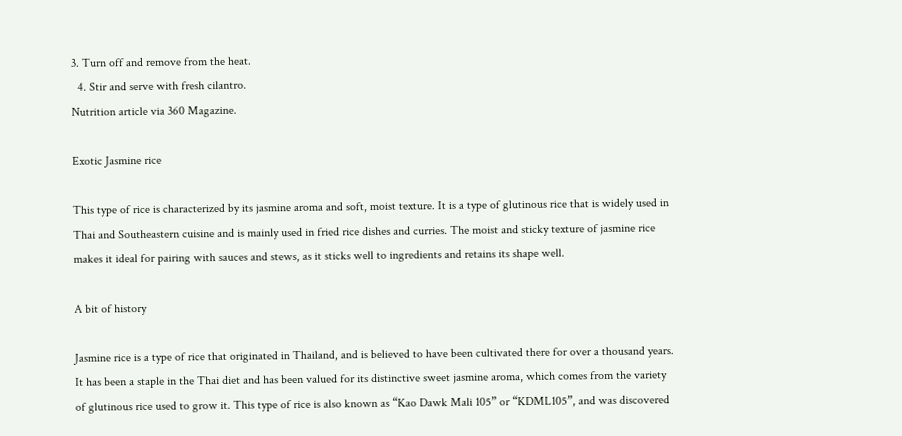3. Turn off and remove from the heat.
  4. Stir and serve with fresh cilantro.
Nutrition article via 360 Magazine.

Exotic Jasmine rice

This type of rice is characterized by its jasmine aroma and soft, moist texture. It is a type of glutinous rice that is widely used in Thai and Southeastern cuisine and is mainly used in fried rice dishes and curries. The moist and sticky texture of jasmine rice makes it ideal for pairing with sauces and stews, as it sticks well to ingredients and retains its shape well.

A bit of history

Jasmine rice is a type of rice that originated in Thailand, and is believed to have been cultivated there for over a thousand years. It has been a staple in the Thai diet and has been valued for its distinctive sweet jasmine aroma, which comes from the variety of glutinous rice used to grow it. This type of rice is also known as “Kao Dawk Mali 105” or “KDML105”, and was discovered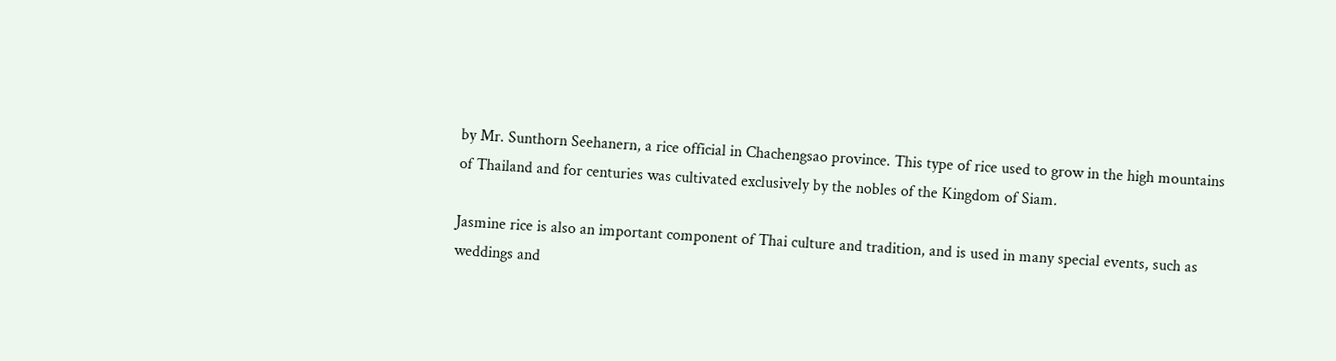by Mr. Sunthorn Seehanern, a rice official in Chachengsao province. This type of rice used to grow in the high mountains of Thailand and for centuries was cultivated exclusively by the nobles of the Kingdom of Siam.

Jasmine rice is also an important component of Thai culture and tradition, and is used in many special events, such as weddings and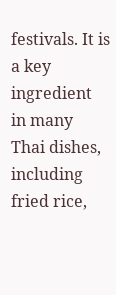festivals. It is a key ingredient in many Thai dishes, including fried rice,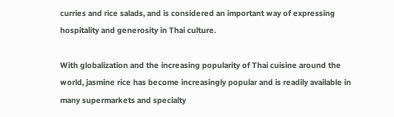curries and rice salads, and is considered an important way of expressing hospitality and generosity in Thai culture.

With globalization and the increasing popularity of Thai cuisine around the world, jasmine rice has become increasingly popular and is readily available in many supermarkets and specialty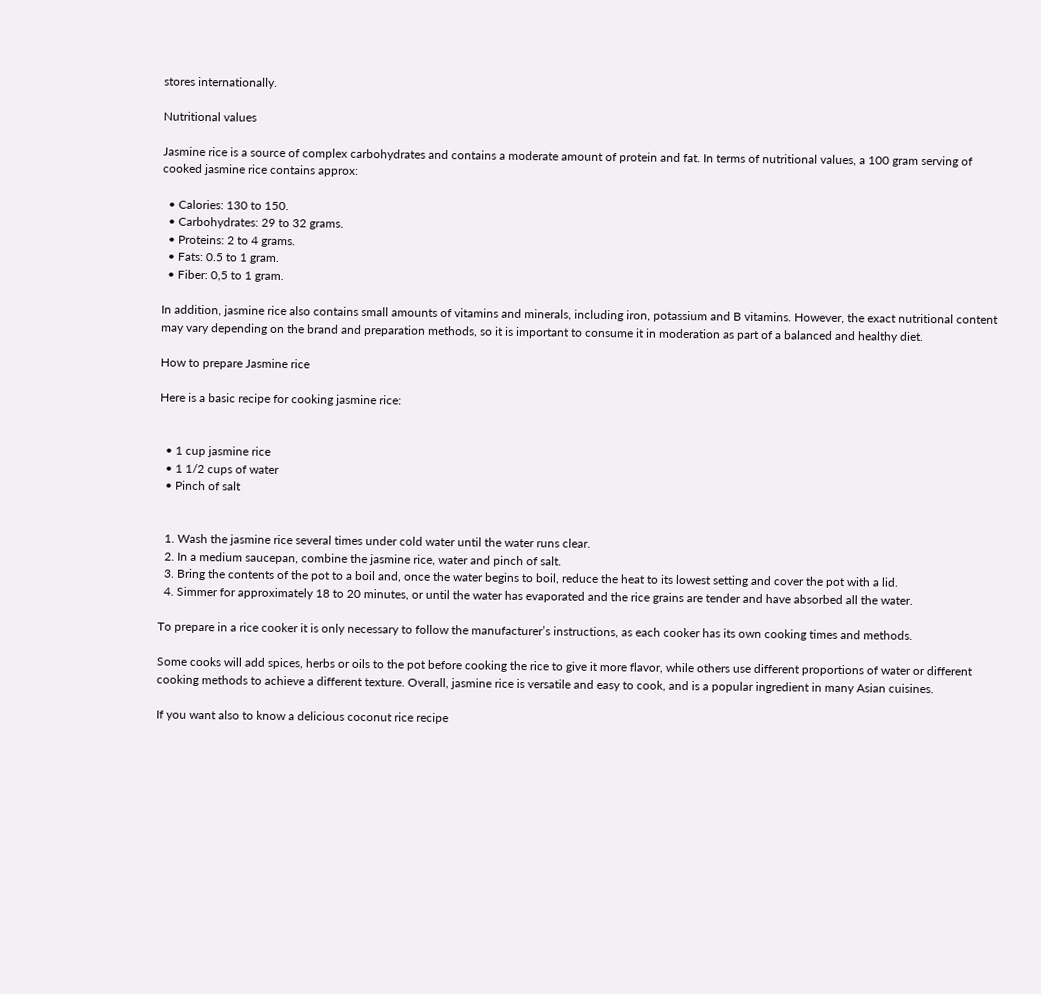stores internationally.

Nutritional values

Jasmine rice is a source of complex carbohydrates and contains a moderate amount of protein and fat. In terms of nutritional values, a 100 gram serving of cooked jasmine rice contains approx:

  • Calories: 130 to 150.
  • Carbohydrates: 29 to 32 grams.
  • Proteins: 2 to 4 grams.
  • Fats: 0.5 to 1 gram.
  • Fiber: 0,5 to 1 gram.

In addition, jasmine rice also contains small amounts of vitamins and minerals, including iron, potassium and B vitamins. However, the exact nutritional content may vary depending on the brand and preparation methods, so it is important to consume it in moderation as part of a balanced and healthy diet.

How to prepare Jasmine rice

Here is a basic recipe for cooking jasmine rice:


  • 1 cup jasmine rice
  • 1 1/2 cups of water
  • Pinch of salt


  1. Wash the jasmine rice several times under cold water until the water runs clear.
  2. In a medium saucepan, combine the jasmine rice, water and pinch of salt.
  3. Bring the contents of the pot to a boil and, once the water begins to boil, reduce the heat to its lowest setting and cover the pot with a lid.
  4. Simmer for approximately 18 to 20 minutes, or until the water has evaporated and the rice grains are tender and have absorbed all the water.

To prepare in a rice cooker it is only necessary to follow the manufacturer’s instructions, as each cooker has its own cooking times and methods.

Some cooks will add spices, herbs or oils to the pot before cooking the rice to give it more flavor, while others use different proportions of water or different cooking methods to achieve a different texture. Overall, jasmine rice is versatile and easy to cook, and is a popular ingredient in many Asian cuisines.

If you want also to know a delicious coconut rice recipe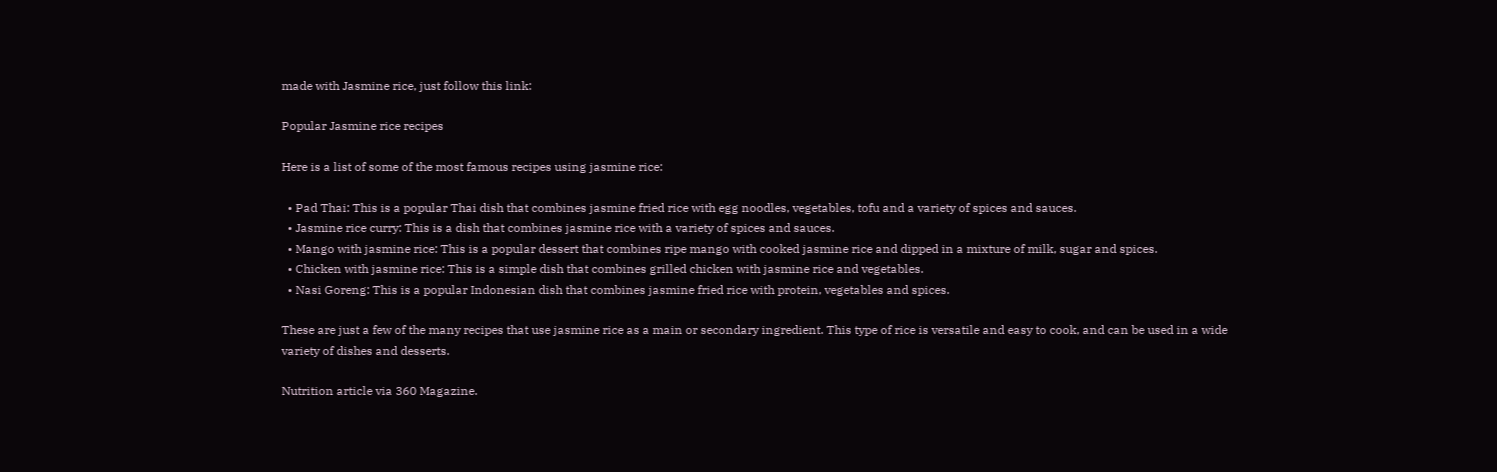made with Jasmine rice, just follow this link:

Popular Jasmine rice recipes

Here is a list of some of the most famous recipes using jasmine rice:

  • Pad Thai: This is a popular Thai dish that combines jasmine fried rice with egg noodles, vegetables, tofu and a variety of spices and sauces.
  • Jasmine rice curry: This is a dish that combines jasmine rice with a variety of spices and sauces.
  • Mango with jasmine rice: This is a popular dessert that combines ripe mango with cooked jasmine rice and dipped in a mixture of milk, sugar and spices.
  • Chicken with jasmine rice: This is a simple dish that combines grilled chicken with jasmine rice and vegetables.
  • Nasi Goreng: This is a popular Indonesian dish that combines jasmine fried rice with protein, vegetables and spices.

These are just a few of the many recipes that use jasmine rice as a main or secondary ingredient. This type of rice is versatile and easy to cook, and can be used in a wide variety of dishes and desserts.

Nutrition article via 360 Magazine.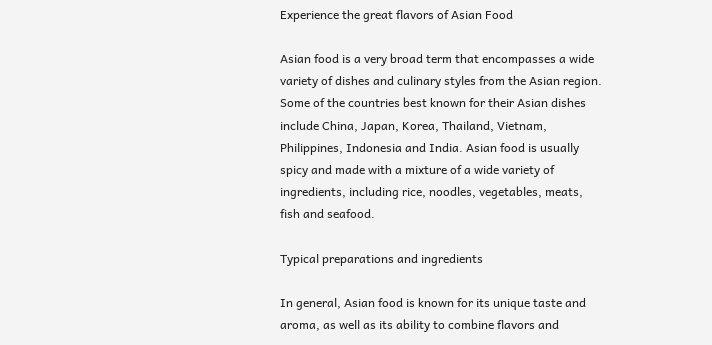Experience the great flavors of Asian Food

Asian food is a very broad term that encompasses a wide variety of dishes and culinary styles from the Asian region. Some of the countries best known for their Asian dishes include China, Japan, Korea, Thailand, Vietnam, Philippines, Indonesia and India. Asian food is usually spicy and made with a mixture of a wide variety of ingredients, including rice, noodles, vegetables, meats, fish and seafood.

Typical preparations and ingredients

In general, Asian food is known for its unique taste and aroma, as well as its ability to combine flavors and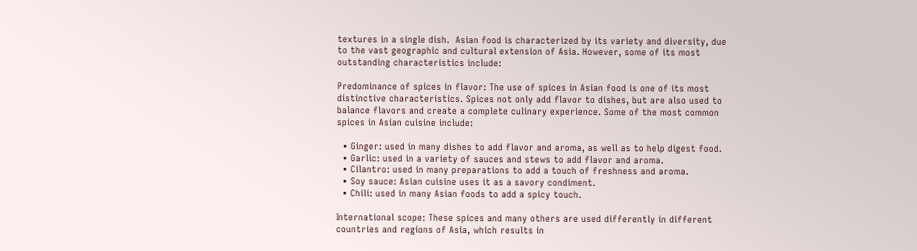textures in a single dish.  Asian food is characterized by its variety and diversity, due to the vast geographic and cultural extension of Asia. However, some of its most outstanding characteristics include:

Predominance of spices in flavor: The use of spices in Asian food is one of its most distinctive characteristics. Spices not only add flavor to dishes, but are also used to balance flavors and create a complete culinary experience. Some of the most common spices in Asian cuisine include:

  • Ginger: used in many dishes to add flavor and aroma, as well as to help digest food.
  • Garlic: used in a variety of sauces and stews to add flavor and aroma.
  • Cilantro: used in many preparations to add a touch of freshness and aroma.
  • Soy sauce: Asian cuisine uses it as a savory condiment.
  • Chili: used in many Asian foods to add a spicy touch.

International scope: These spices and many others are used differently in different countries and regions of Asia, which results in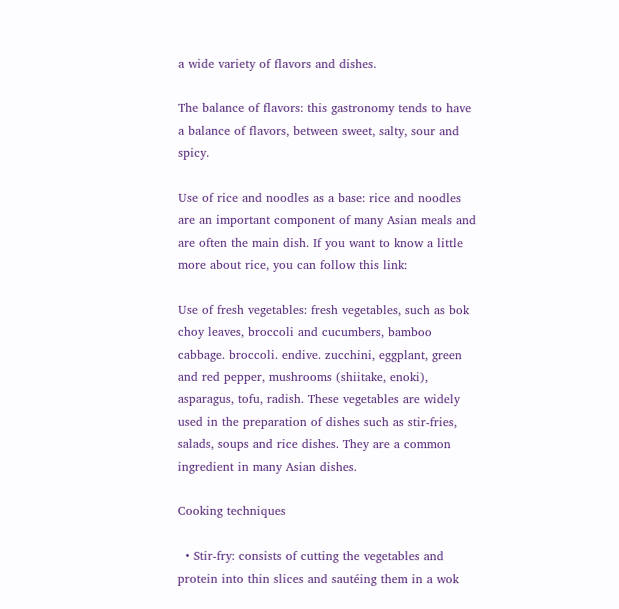a wide variety of flavors and dishes.

The balance of flavors: this gastronomy tends to have a balance of flavors, between sweet, salty, sour and spicy.

Use of rice and noodles as a base: rice and noodles are an important component of many Asian meals and are often the main dish. If you want to know a little more about rice, you can follow this link:

Use of fresh vegetables: fresh vegetables, such as bok choy leaves, broccoli and cucumbers, bamboo cabbage. broccoli. endive. zucchini, eggplant, green and red pepper, mushrooms (shiitake, enoki), asparagus, tofu, radish. These vegetables are widely used in the preparation of dishes such as stir-fries, salads, soups and rice dishes. They are a common ingredient in many Asian dishes.

Cooking techniques

  • Stir-fry: consists of cutting the vegetables and protein into thin slices and sautéing them in a wok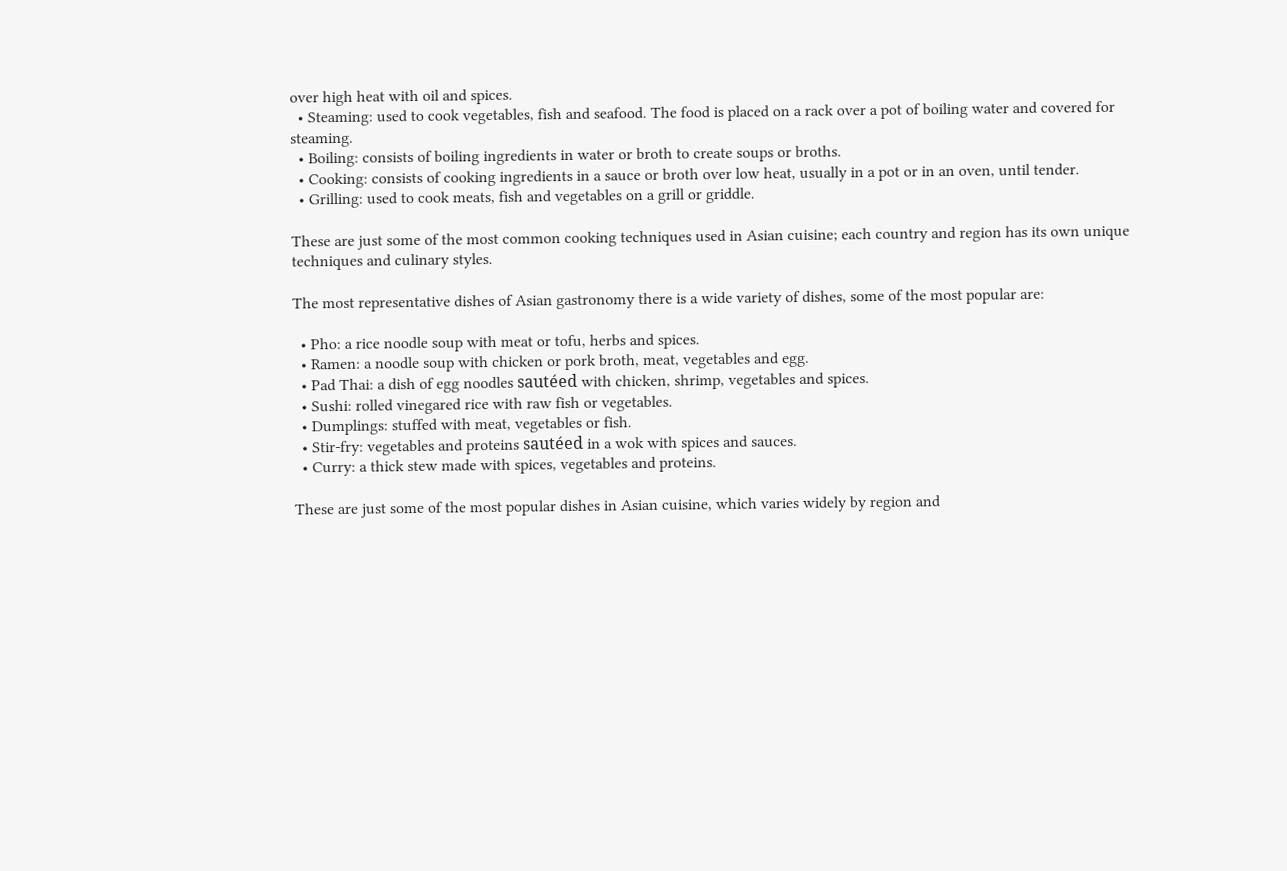over high heat with oil and spices.
  • Steaming: used to cook vegetables, fish and seafood. The food is placed on a rack over a pot of boiling water and covered for steaming.
  • Boiling: consists of boiling ingredients in water or broth to create soups or broths.
  • Cooking: consists of cooking ingredients in a sauce or broth over low heat, usually in a pot or in an oven, until tender.
  • Grilling: used to cook meats, fish and vegetables on a grill or griddle.

These are just some of the most common cooking techniques used in Asian cuisine; each country and region has its own unique techniques and culinary styles.

The most representative dishes of Asian gastronomy there is a wide variety of dishes, some of the most popular are:

  • Pho: a rice noodle soup with meat or tofu, herbs and spices.
  • Ramen: a noodle soup with chicken or pork broth, meat, vegetables and egg.
  • Pad Thai: a dish of egg noodles sautéed with chicken, shrimp, vegetables and spices.
  • Sushi: rolled vinegared rice with raw fish or vegetables.
  • Dumplings: stuffed with meat, vegetables or fish.
  • Stir-fry: vegetables and proteins sautéed in a wok with spices and sauces.
  • Curry: a thick stew made with spices, vegetables and proteins.

These are just some of the most popular dishes in Asian cuisine, which varies widely by region and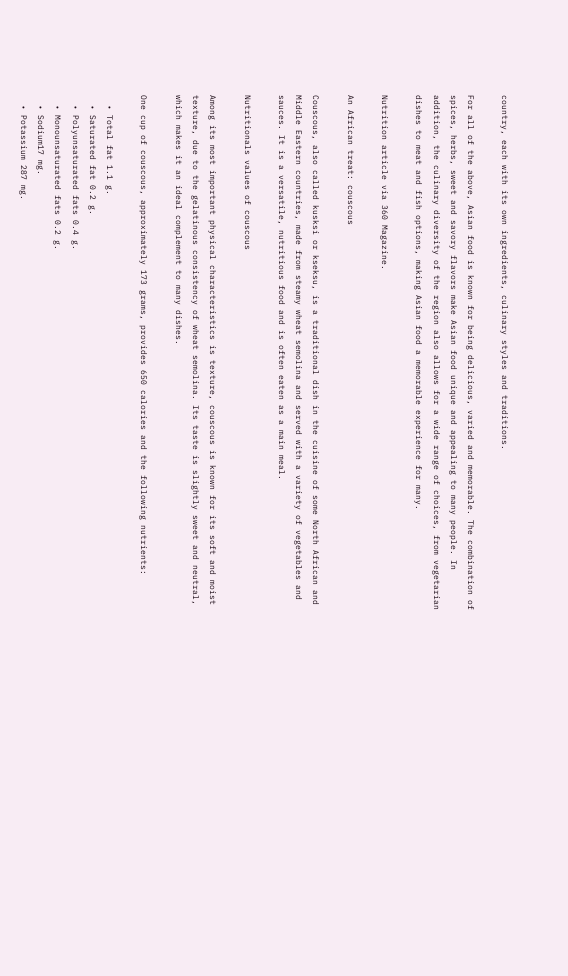country, each with its own ingredients, culinary styles and traditions.

For all of the above, Asian food is known for being delicious, varied and memorable. The combination of spices, herbs, sweet and savory flavors make Asian food unique and appealing to many people. In addition, the culinary diversity of the region also allows for a wide range of choices, from vegetarian dishes to meat and fish options, making Asian food a memorable experience for many.

Nutrition article via 360 Magazine.

An African treat: couscous

Couscous, also called kusksi or kseksu, is a traditional dish in the cuisine of some North African and Middle Eastern countries, made from steamy wheat semolina and served with a variety of vegetables and sauces. It is a versatile, nutritious food and is often eaten as a main meal.

Nutritionals values of couscous

Among its most important physical characteristics is texture, couscous is known for its soft and moist texture, due to the gelatinous consistency of wheat semolina. Its taste is slightly sweet and neutral, which makes it an ideal complement to many dishes.

One cup of couscous, approximately 173 grams, provides 650 calories and the following nutrients:

  • Total fat 1.1 g.
  • Saturated fat 0.2 g.
  • Polyunsaturated fats 0.4 g.
  • Monounsaturated fats 0.2 g.
  • Sodium17 mg.
  • Potassium 287 mg.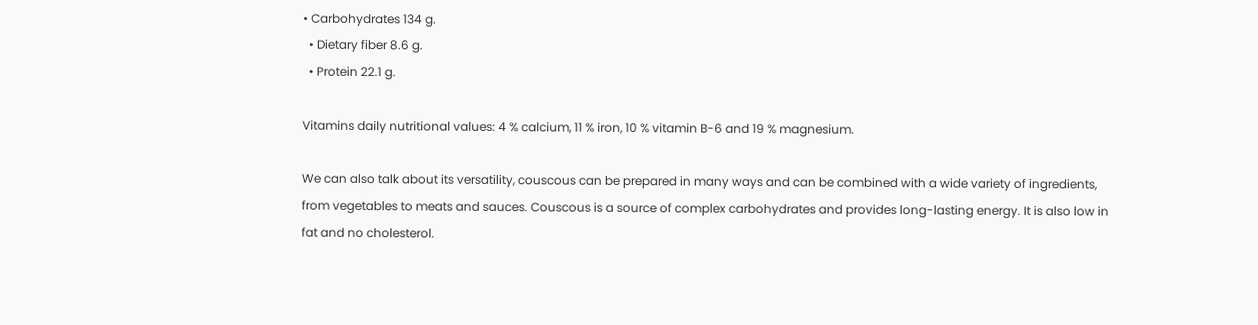• Carbohydrates 134 g.
  • Dietary fiber 8.6 g.
  • Protein 22.1 g.

Vitamins daily nutritional values: 4 % calcium, 11 % iron, 10 % vitamin B-6 and 19 % magnesium.

We can also talk about its versatility, couscous can be prepared in many ways and can be combined with a wide variety of ingredients, from vegetables to meats and sauces. Couscous is a source of complex carbohydrates and provides long-lasting energy. It is also low in fat and no cholesterol.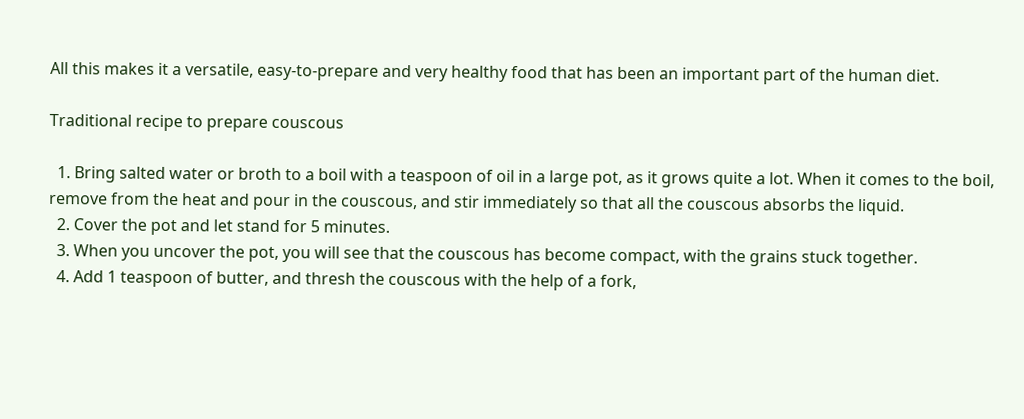All this makes it a versatile, easy-to-prepare and very healthy food that has been an important part of the human diet.

Traditional recipe to prepare couscous

  1. Bring salted water or broth to a boil with a teaspoon of oil in a large pot, as it grows quite a lot. When it comes to the boil, remove from the heat and pour in the couscous, and stir immediately so that all the couscous absorbs the liquid.
  2. Cover the pot and let stand for 5 minutes.
  3. When you uncover the pot, you will see that the couscous has become compact, with the grains stuck together.
  4. Add 1 teaspoon of butter, and thresh the couscous with the help of a fork,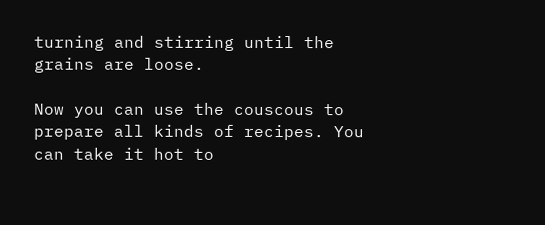turning and stirring until the grains are loose.

Now you can use the couscous to prepare all kinds of recipes. You can take it hot to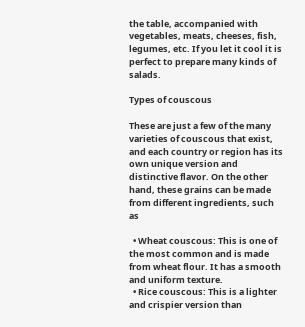the table, accompanied with vegetables, meats, cheeses, fish, legumes, etc. If you let it cool it is perfect to prepare many kinds of salads.

Types of couscous

These are just a few of the many varieties of couscous that exist, and each country or region has its own unique version and distinctive flavor. On the other hand, these grains can be made from different ingredients, such as

  • Wheat couscous: This is one of the most common and is made from wheat flour. It has a smooth and uniform texture.
  • Rice couscous: This is a lighter and crispier version than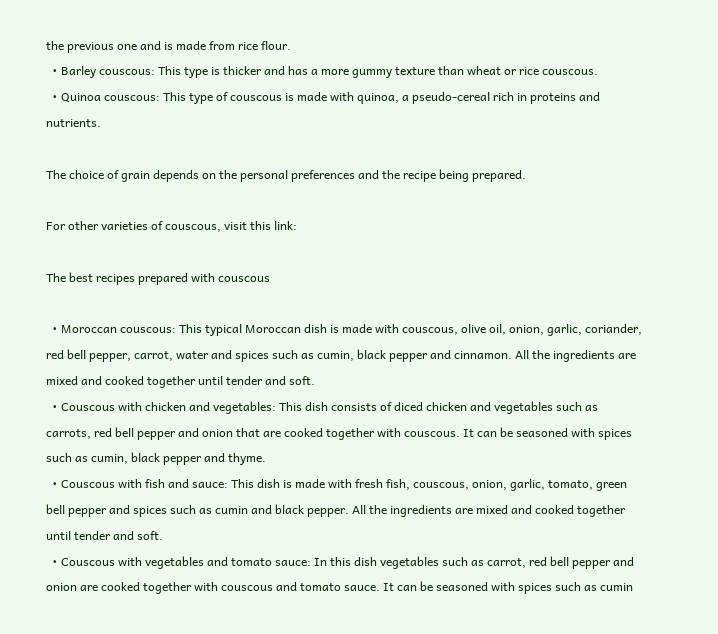the previous one and is made from rice flour.
  • Barley couscous: This type is thicker and has a more gummy texture than wheat or rice couscous.
  • Quinoa couscous: This type of couscous is made with quinoa, a pseudo-cereal rich in proteins and nutrients.

The choice of grain depends on the personal preferences and the recipe being prepared.

For other varieties of couscous, visit this link:

The best recipes prepared with couscous

  • Moroccan couscous: This typical Moroccan dish is made with couscous, olive oil, onion, garlic, coriander, red bell pepper, carrot, water and spices such as cumin, black pepper and cinnamon. All the ingredients are mixed and cooked together until tender and soft.
  • Couscous with chicken and vegetables: This dish consists of diced chicken and vegetables such as carrots, red bell pepper and onion that are cooked together with couscous. It can be seasoned with spices such as cumin, black pepper and thyme.
  • Couscous with fish and sauce: This dish is made with fresh fish, couscous, onion, garlic, tomato, green bell pepper and spices such as cumin and black pepper. All the ingredients are mixed and cooked together until tender and soft.
  • Couscous with vegetables and tomato sauce: In this dish vegetables such as carrot, red bell pepper and onion are cooked together with couscous and tomato sauce. It can be seasoned with spices such as cumin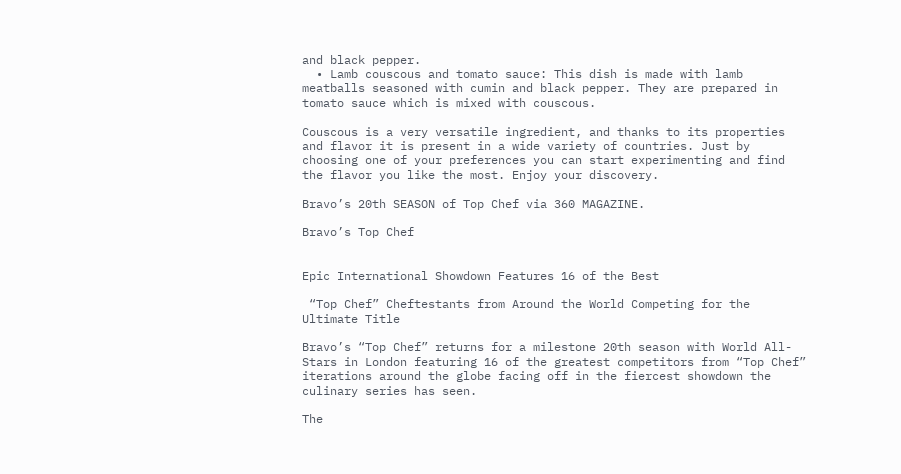and black pepper.
  • Lamb couscous and tomato sauce: This dish is made with lamb meatballs seasoned with cumin and black pepper. They are prepared in tomato sauce which is mixed with couscous.

Couscous is a very versatile ingredient, and thanks to its properties and flavor it is present in a wide variety of countries. Just by choosing one of your preferences you can start experimenting and find the flavor you like the most. Enjoy your discovery.

Bravo’s 20th SEASON of Top Chef via 360 MAGAZINE.

Bravo’s Top Chef


Epic International Showdown Features 16 of the Best

 “Top Chef” Cheftestants from Around the World Competing for the Ultimate Title

Bravo’s “Top Chef” returns for a milestone 20th season with World All-Stars in London featuring 16 of the greatest competitors from “Top Chef” iterations around the globe facing off in the fiercest showdown the culinary series has seen.

The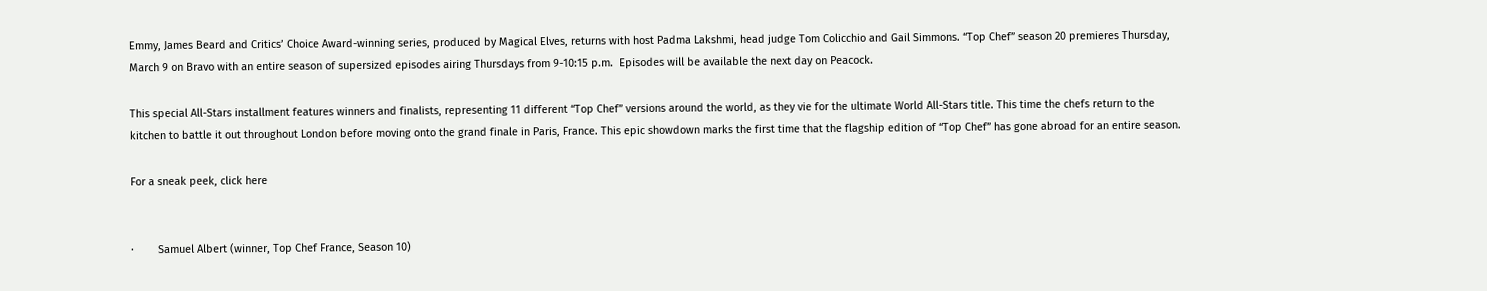Emmy, James Beard and Critics’ Choice Award-winning series, produced by Magical Elves, returns with host Padma Lakshmi, head judge Tom Colicchio and Gail Simmons. “Top Chef” season 20 premieres Thursday, March 9 on Bravo with an entire season of supersized episodes airing Thursdays from 9-10:15 p.m.  Episodes will be available the next day on Peacock.

This special All-Stars installment features winners and finalists, representing 11 different “Top Chef” versions around the world, as they vie for the ultimate World All-Stars title. This time the chefs return to the kitchen to battle it out throughout London before moving onto the grand finale in Paris, France. This epic showdown marks the first time that the flagship edition of “Top Chef” has gone abroad for an entire season.

For a sneak peek, click here


·        Samuel Albert (winner, Top Chef France, Season 10)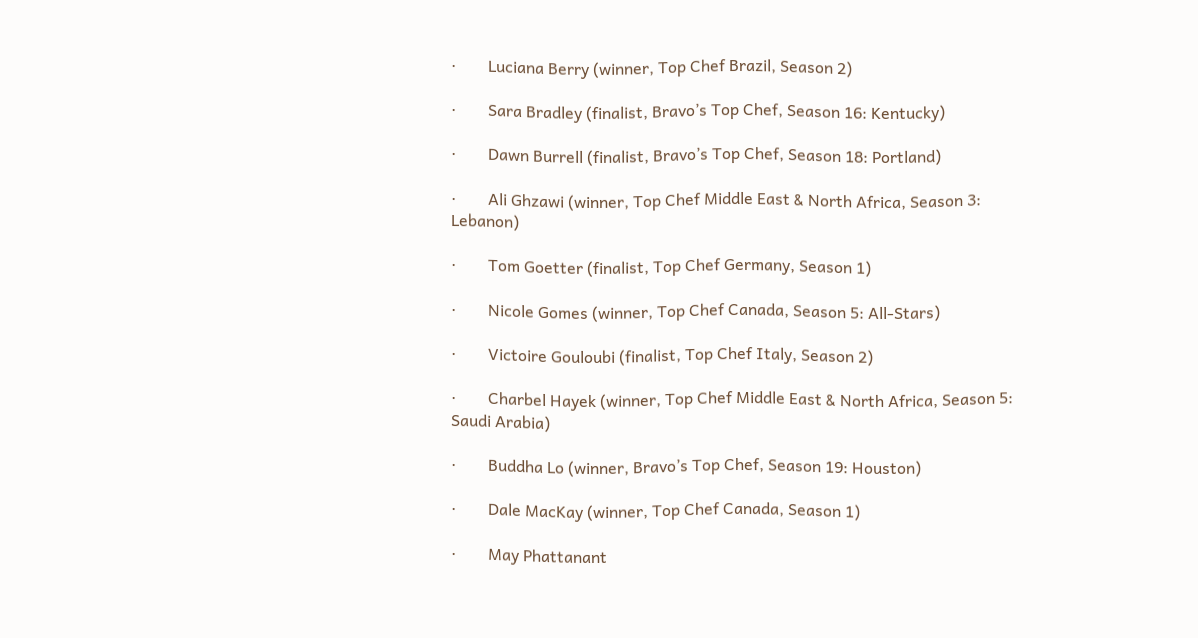·        Luciana Berry (winner, Top Chef Brazil, Season 2)

·        Sara Bradley (finalist, Bravo’s Top Chef, Season 16: Kentucky)

·        Dawn Burrell (finalist, Bravo’s Top Chef, Season 18: Portland)

·        Ali Ghzawi (winner, Top Chef Middle East & North Africa, Season 3: Lebanon)

·        Tom Goetter (finalist, Top Chef Germany, Season 1)

·        Nicole Gomes (winner, Top Chef Canada, Season 5: All-Stars)

·        Victoire Gouloubi (finalist, Top Chef Italy, Season 2)

·        Charbel Hayek (winner, Top Chef Middle East & North Africa, Season 5: Saudi Arabia)

·        Buddha Lo (winner, Bravo’s Top Chef, Season 19: Houston)

·        Dale MacKay (winner, Top Chef Canada, Season 1)

·        May Phattanant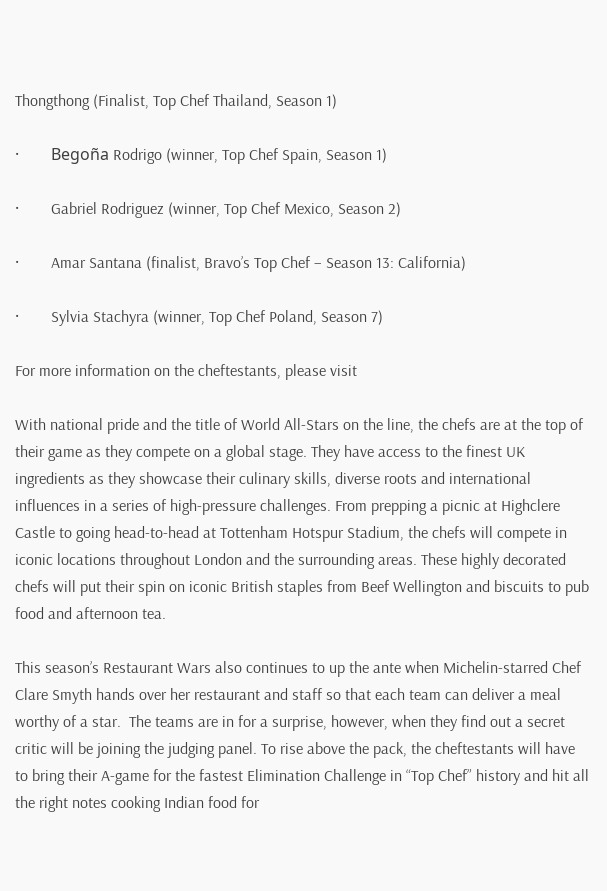Thongthong (Finalist, Top Chef Thailand, Season 1)

·        Begoña Rodrigo (winner, Top Chef Spain, Season 1)

·        Gabriel Rodriguez (winner, Top Chef Mexico, Season 2)

·        Amar Santana (finalist, Bravo’s Top Chef – Season 13: California)

·        Sylvia Stachyra (winner, Top Chef Poland, Season 7)

For more information on the cheftestants, please visit

With national pride and the title of World All-Stars on the line, the chefs are at the top of their game as they compete on a global stage. They have access to the finest UK ingredients as they showcase their culinary skills, diverse roots and international influences in a series of high-pressure challenges. From prepping a picnic at Highclere Castle to going head-to-head at Tottenham Hotspur Stadium, the chefs will compete in iconic locations throughout London and the surrounding areas. These highly decorated chefs will put their spin on iconic British staples from Beef Wellington and biscuits to pub food and afternoon tea.

This season’s Restaurant Wars also continues to up the ante when Michelin-starred Chef Clare Smyth hands over her restaurant and staff so that each team can deliver a meal worthy of a star.  The teams are in for a surprise, however, when they find out a secret critic will be joining the judging panel. To rise above the pack, the cheftestants will have to bring their A-game for the fastest Elimination Challenge in “Top Chef” history and hit all the right notes cooking Indian food for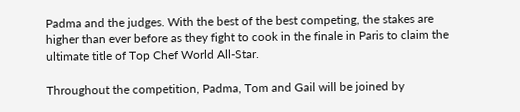Padma and the judges. With the best of the best competing, the stakes are higher than ever before as they fight to cook in the finale in Paris to claim the ultimate title of Top Chef World All-Star.

Throughout the competition, Padma, Tom and Gail will be joined by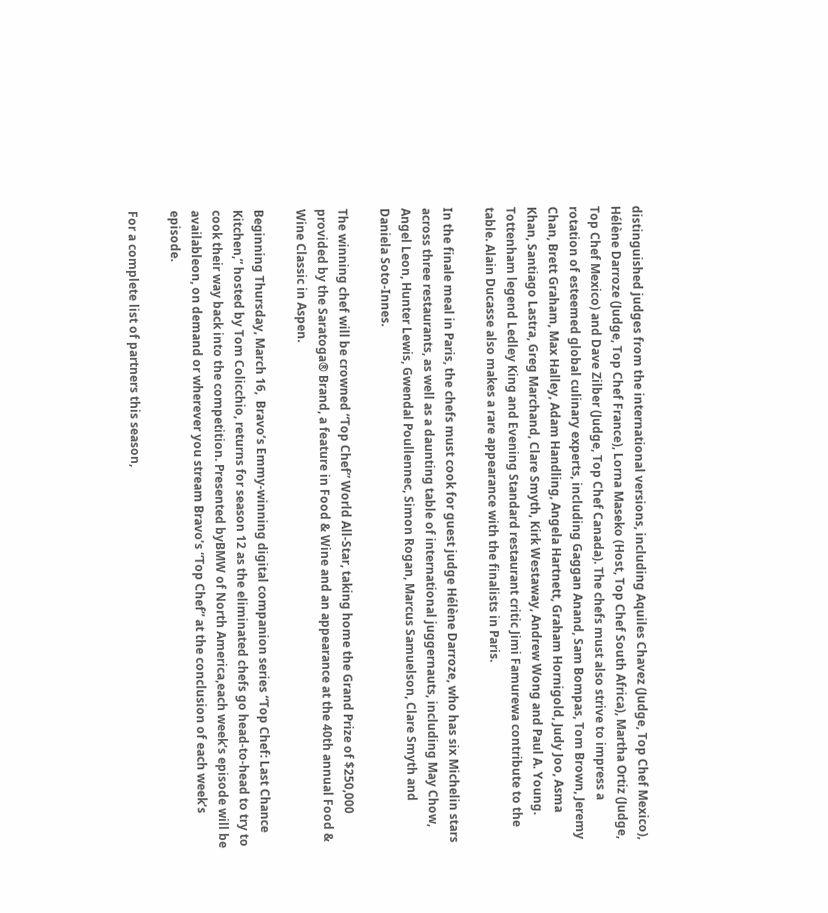distinguished judges from the international versions, including Aquiles Chavez (Judge, Top Chef Mexico), Hélène Darroze (Judge, Top Chef France), Lorna Maseko (Host, Top Chef South Africa), Martha Ortiz (Judge, Top Chef Mexico) and Dave Zilber (Judge, Top Chef Canada). The chefs must also strive to impress a rotation of esteemed global culinary experts, including Gaggan Anand, Sam Bompas, Tom Brown, Jeremy Chan, Brett Graham, Max Halley, Adam Handling, Angela Hartnett, Graham Hornigold, Judy Joo, Asma Khan, Santiago Lastra, Greg Marchand, Clare Smyth, Kirk Westaway, Andrew Wong and Paul A. Young. Tottenham legend Ledley King and Evening Standard restaurant critic Jimi Famurewa contribute to the table. Alain Ducasse also makes a rare appearance with the finalists in Paris.

In the finale meal in Paris, the chefs must cook for guest judge Hélène Darroze, who has six Michelin stars across three restaurants, as well as a daunting table of international juggernauts, including May Chow, Angel Leon, Hunter Lewis, Gwendal Poullennec, Simon Rogan, Marcus Samuelson, Clare Smyth and Daniela Soto-Innes.

The winning chef will be crowned “Top Chef” World All-Star, taking home the Grand Prize of $250,000 provided by the Saratoga® Brand, a feature in Food & Wine and an appearance at the 40th annual Food & Wine Classic in Aspen.

Beginning Thursday, March 16,  Bravo’s Emmy-winning digital companion series “Top Chef: Last Chance Kitchen,” hosted by Tom Colicchio, returns for season 12 as the eliminated chefs go head-to-head to try to cook their way back into the competition. Presented byBMW of North America,each week’s episode will be availableon, on demand or wherever you stream Bravo’s “Top Chef” at the conclusion of each week’s episode.

For a complete list of partners this season,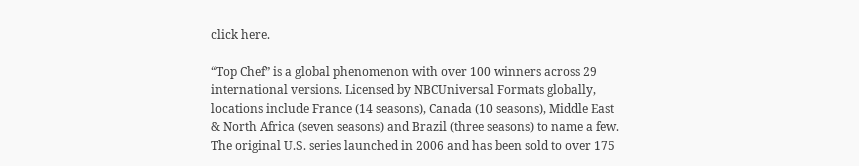click here.

“Top Chef” is a global phenomenon with over 100 winners across 29 international versions. Licensed by NBCUniversal Formats globally, locations include France (14 seasons), Canada (10 seasons), Middle East & North Africa (seven seasons) and Brazil (three seasons) to name a few. The original U.S. series launched in 2006 and has been sold to over 175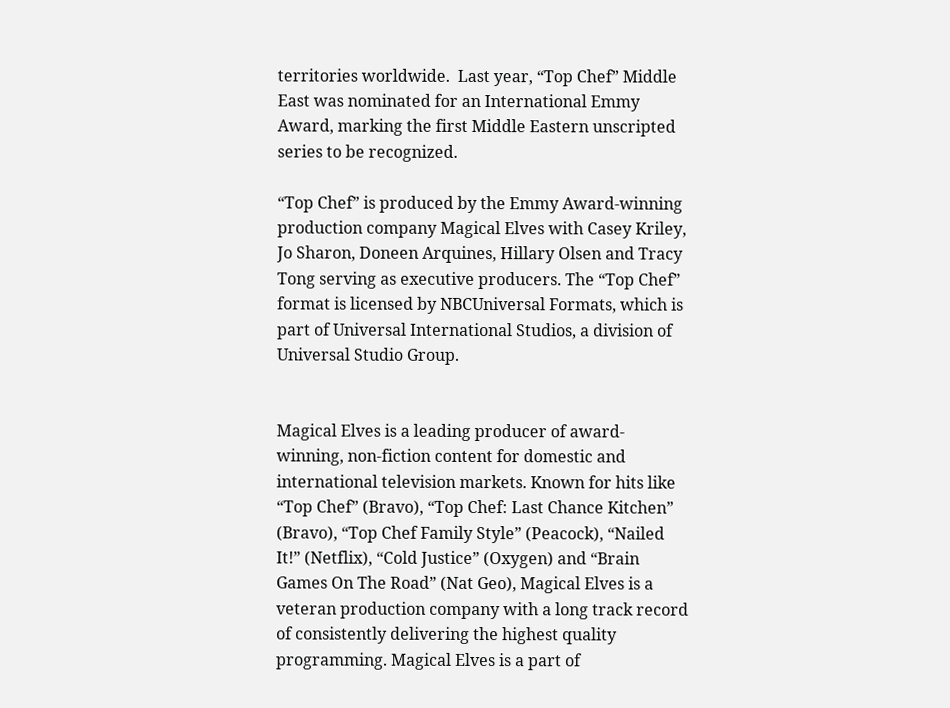territories worldwide.  Last year, “Top Chef” Middle East was nominated for an International Emmy Award, marking the first Middle Eastern unscripted series to be recognized.

“Top Chef” is produced by the Emmy Award-winning production company Magical Elves with Casey Kriley, Jo Sharon, Doneen Arquines, Hillary Olsen and Tracy Tong serving as executive producers. The “Top Chef” format is licensed by NBCUniversal Formats, which is part of Universal International Studios, a division of Universal Studio Group.


Magical Elves is a leading producer of award-winning, non-fiction content for domestic and international television markets. Known for hits like “Top Chef” (Bravo), “Top Chef: Last Chance Kitchen” (Bravo), “Top Chef Family Style” (Peacock), “Nailed It!” (Netflix), “Cold Justice” (Oxygen) and “Brain Games On The Road” (Nat Geo), Magical Elves is a veteran production company with a long track record of consistently delivering the highest quality programming. Magical Elves is a part of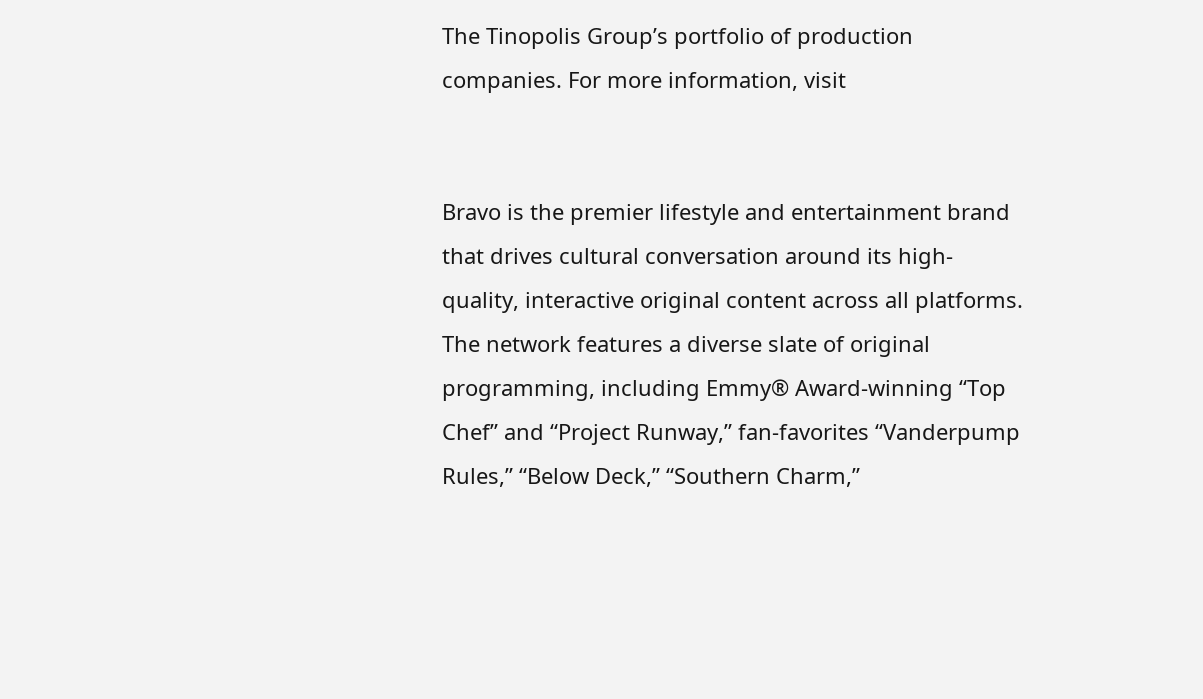The Tinopolis Group’s portfolio of production companies. For more information, visit


Bravo is the premier lifestyle and entertainment brand that drives cultural conversation around its high-quality, interactive original content across all platforms. The network features a diverse slate of original programming, including Emmy® Award-winning “Top Chef” and “Project Runway,” fan-favorites “Vanderpump Rules,” “Below Deck,” “Southern Charm,”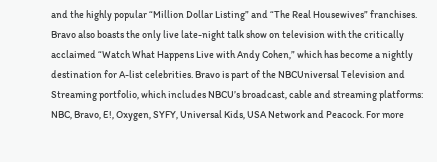and the highly popular “Million Dollar Listing” and “The Real Housewives” franchises. Bravo also boasts the only live late-night talk show on television with the critically acclaimed “Watch What Happens Live with Andy Cohen,” which has become a nightly destination for A-list celebrities. Bravo is part of the NBCUniversal Television and Streaming portfolio, which includes NBCU’s broadcast, cable and streaming platforms: NBC, Bravo, E!, Oxygen, SYFY, Universal Kids, USA Network and Peacock. For more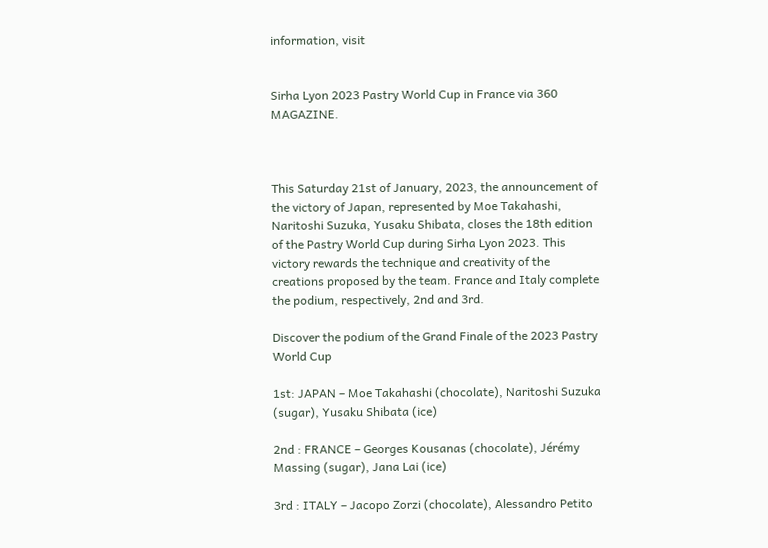information, visit


Sirha Lyon 2023 Pastry World Cup in France via 360 MAGAZINE.



This Saturday 21st of January, 2023, the announcement of the victory of Japan, represented by Moe Takahashi, Naritoshi Suzuka, Yusaku Shibata, closes the 18th edition of the Pastry World Cup during Sirha Lyon 2023. This victory rewards the technique and creativity of the creations proposed by the team. France and Italy complete the podium, respectively, 2nd and 3rd.

Discover the podium of the Grand Finale of the 2023 Pastry World Cup

1st: JAPAN – Moe Takahashi (chocolate), Naritoshi Suzuka (sugar), Yusaku Shibata (ice)

2nd : FRANCE – Georges Kousanas (chocolate), Jérémy Massing (sugar), Jana Lai (ice)

3rd : ITALY – Jacopo Zorzi (chocolate), Alessandro Petito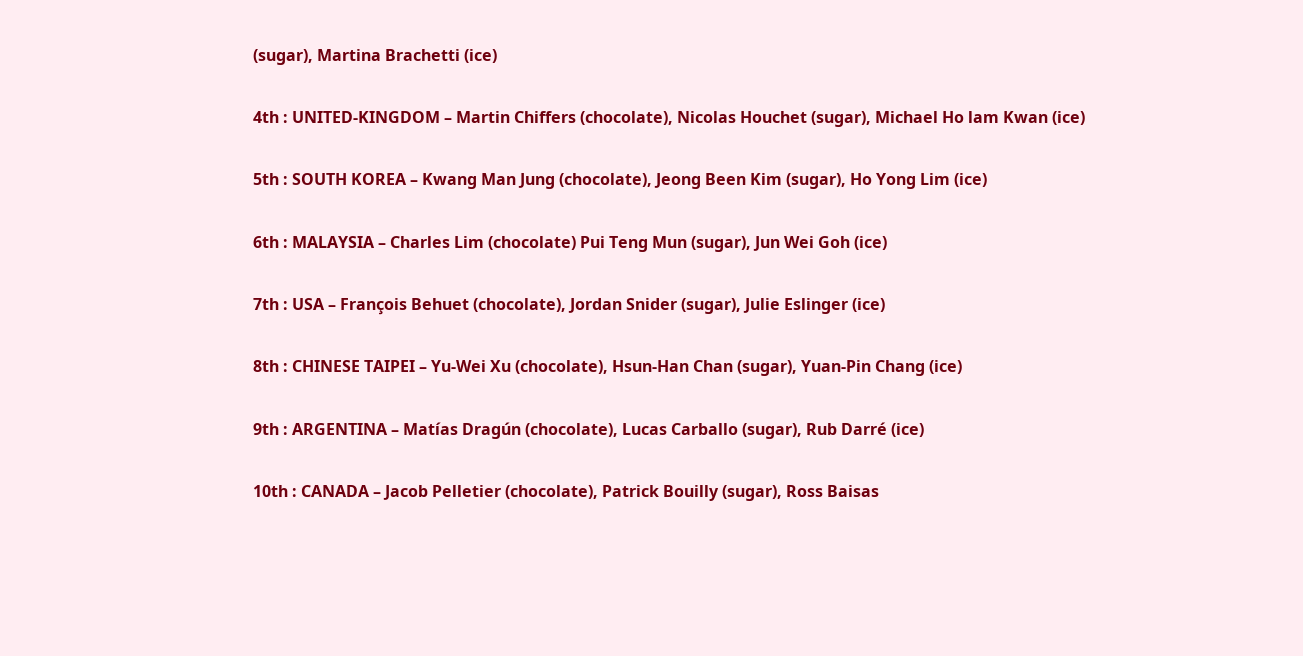(sugar), Martina Brachetti (ice)

4th : UNITED-KINGDOM – Martin Chiffers (chocolate), Nicolas Houchet (sugar), Michael Ho lam Kwan (ice)

5th : SOUTH KOREA – Kwang Man Jung (chocolate), Jeong Been Kim (sugar), Ho Yong Lim (ice)

6th : MALAYSIA – Charles Lim (chocolate) Pui Teng Mun (sugar), Jun Wei Goh (ice)

7th : USA – François Behuet (chocolate), Jordan Snider (sugar), Julie Eslinger (ice)

8th : CHINESE TAIPEI – Yu-Wei Xu (chocolate), Hsun-Han Chan (sugar), Yuan-Pin Chang (ice)

9th : ARGENTINA – Matías Dragún (chocolate), Lucas Carballo (sugar), Rub Darré (ice)

10th : CANADA – Jacob Pelletier (chocolate), Patrick Bouilly (sugar), Ross Baisas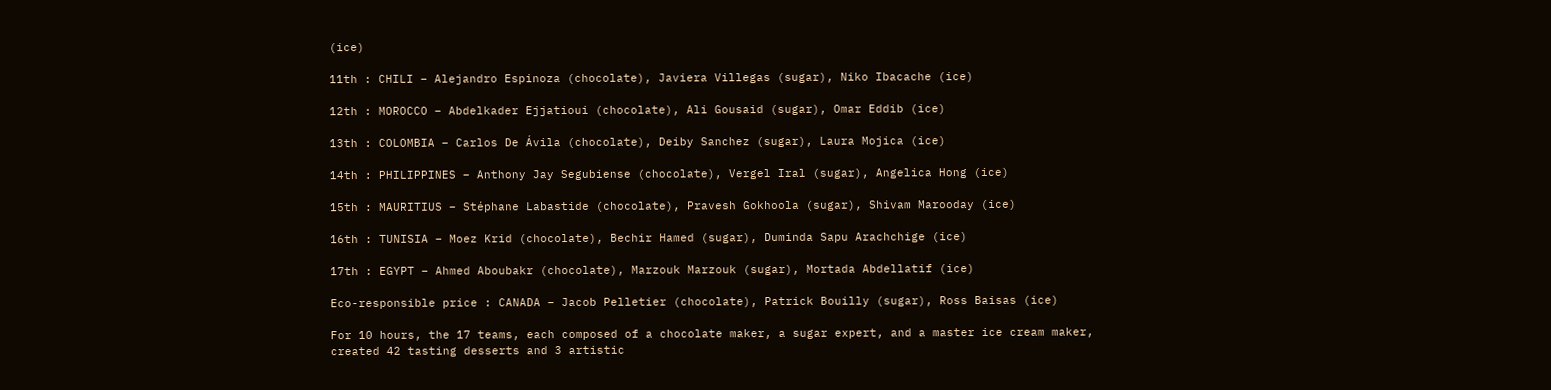(ice)

11th : CHILI – Alejandro Espinoza (chocolate), Javiera Villegas (sugar), Niko Ibacache (ice)

12th : MOROCCO – Abdelkader Ejjatioui (chocolate), Ali Gousaid (sugar), Omar Eddib (ice)

13th : COLOMBIA – Carlos De Ávila (chocolate), Deiby Sanchez (sugar), Laura Mojica (ice)

14th : PHILIPPINES – Anthony Jay Segubiense (chocolate), Vergel Iral (sugar), Angelica Hong (ice)

15th : MAURITIUS – Stéphane Labastide (chocolate), Pravesh Gokhoola (sugar), Shivam Marooday (ice)

16th : TUNISIA – Moez Krid (chocolate), Bechir Hamed (sugar), Duminda Sapu Arachchige (ice)

17th : EGYPT – Ahmed Aboubakr (chocolate), Marzouk Marzouk (sugar), Mortada Abdellatif (ice)

Eco-responsible price : CANADA – Jacob Pelletier (chocolate), Patrick Bouilly (sugar), Ross Baisas (ice)

For 10 hours, the 17 teams, each composed of a chocolate maker, a sugar expert, and a master ice cream maker, created 42 tasting desserts and 3 artistic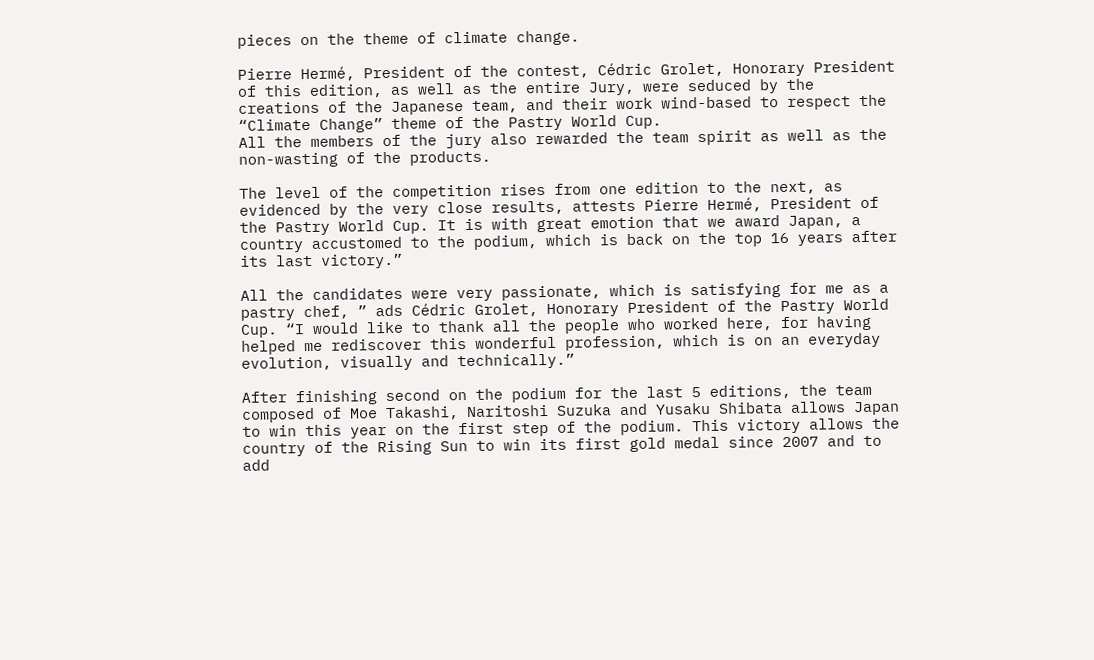pieces on the theme of climate change.

Pierre Hermé, President of the contest, Cédric Grolet, Honorary President of this edition, as well as the entire Jury, were seduced by the creations of the Japanese team, and their work wind-based to respect the “Climate Change” theme of the Pastry World Cup.
All the members of the jury also rewarded the team spirit as well as the non-wasting of the products.

The level of the competition rises from one edition to the next, as evidenced by the very close results, attests Pierre Hermé, President of the Pastry World Cup. It is with great emotion that we award Japan, a country accustomed to the podium, which is back on the top 16 years after its last victory.”

All the candidates were very passionate, which is satisfying for me as a pastry chef, ” ads Cédric Grolet, Honorary President of the Pastry World Cup. “I would like to thank all the people who worked here, for having helped me rediscover this wonderful profession, which is on an everyday evolution, visually and technically.”

After finishing second on the podium for the last 5 editions, the team composed of Moe Takashi, Naritoshi Suzuka and Yusaku Shibata allows Japan to win this year on the first step of the podium. This victory allows the country of the Rising Sun to win its first gold medal since 2007 and to add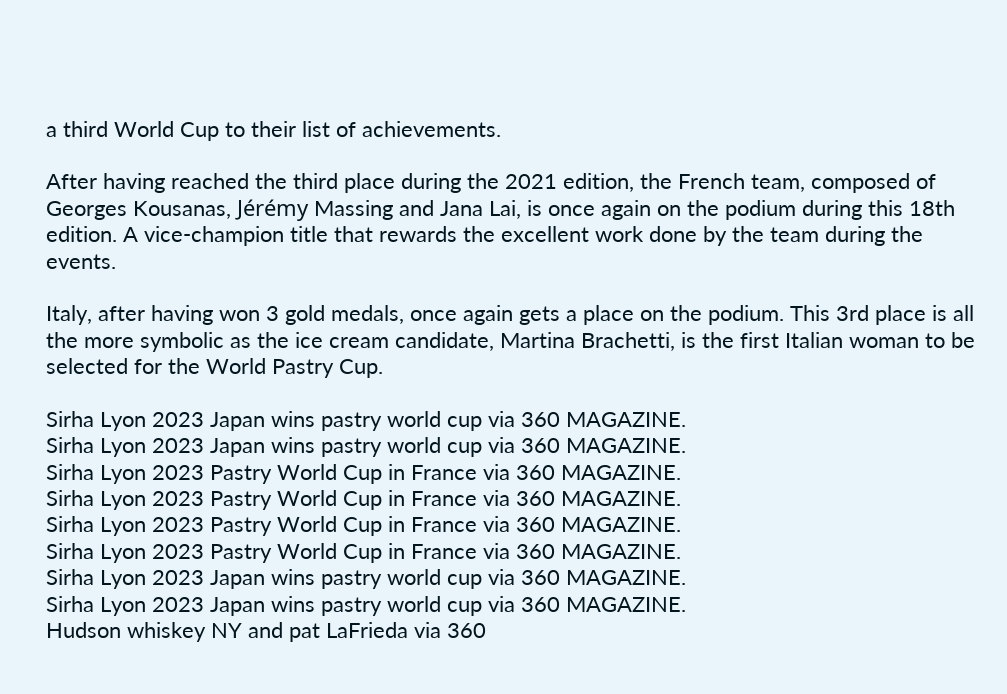a third World Cup to their list of achievements.

After having reached the third place during the 2021 edition, the French team, composed of Georges Kousanas, Jérémy Massing and Jana Lai, is once again on the podium during this 18th edition. A vice-champion title that rewards the excellent work done by the team during the events.

Italy, after having won 3 gold medals, once again gets a place on the podium. This 3rd place is all the more symbolic as the ice cream candidate, Martina Brachetti, is the first Italian woman to be selected for the World Pastry Cup.

Sirha Lyon 2023 Japan wins pastry world cup via 360 MAGAZINE.
Sirha Lyon 2023 Japan wins pastry world cup via 360 MAGAZINE.
Sirha Lyon 2023 Pastry World Cup in France via 360 MAGAZINE.
Sirha Lyon 2023 Pastry World Cup in France via 360 MAGAZINE.
Sirha Lyon 2023 Pastry World Cup in France via 360 MAGAZINE.
Sirha Lyon 2023 Pastry World Cup in France via 360 MAGAZINE.
Sirha Lyon 2023 Japan wins pastry world cup via 360 MAGAZINE.
Sirha Lyon 2023 Japan wins pastry world cup via 360 MAGAZINE.
Hudson whiskey NY and pat LaFrieda via 360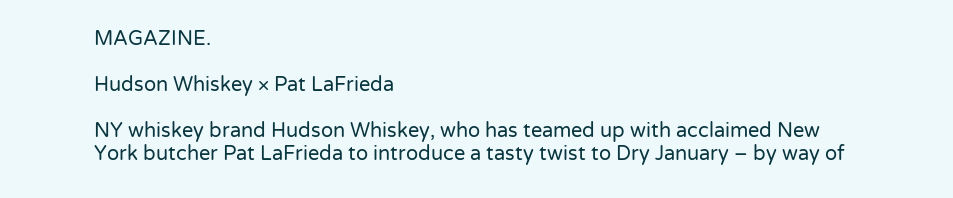MAGAZINE.

Hudson Whiskey × Pat LaFrieda

NY whiskey brand Hudson Whiskey, who has teamed up with acclaimed New York butcher Pat LaFrieda to introduce a tasty twist to Dry January – by way of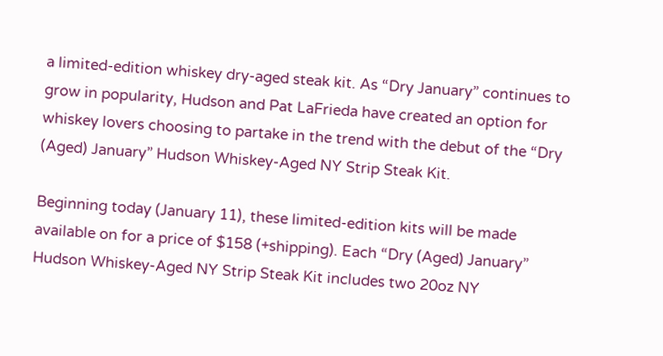a limited-edition whiskey dry-aged steak kit. As “Dry January” continues to grow in popularity, Hudson and Pat LaFrieda have created an option for whiskey lovers choosing to partake in the trend with the debut of the “Dry (Aged) January” Hudson Whiskey-Aged NY Strip Steak Kit.

Beginning today (January 11), these limited-edition kits will be made available on for a price of $158 (+shipping). Each “Dry (Aged) January” Hudson Whiskey-Aged NY Strip Steak Kit includes two 20oz NY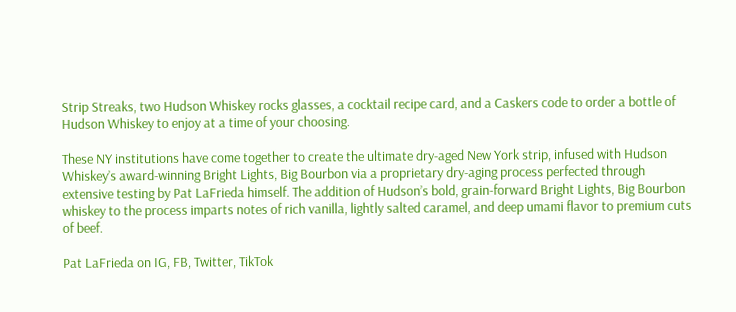Strip Streaks, two Hudson Whiskey rocks glasses, a cocktail recipe card, and a Caskers code to order a bottle of Hudson Whiskey to enjoy at a time of your choosing.

These NY institutions have come together to create the ultimate dry-aged New York strip, infused with Hudson Whiskey’s award-winning Bright Lights, Big Bourbon via a proprietary dry-aging process perfected through extensive testing by Pat LaFrieda himself. The addition of Hudson’s bold, grain-forward Bright Lights, Big Bourbon whiskey to the process imparts notes of rich vanilla, lightly salted caramel, and deep umami flavor to premium cuts of beef.

Pat LaFrieda on IG, FB, Twitter, TikTok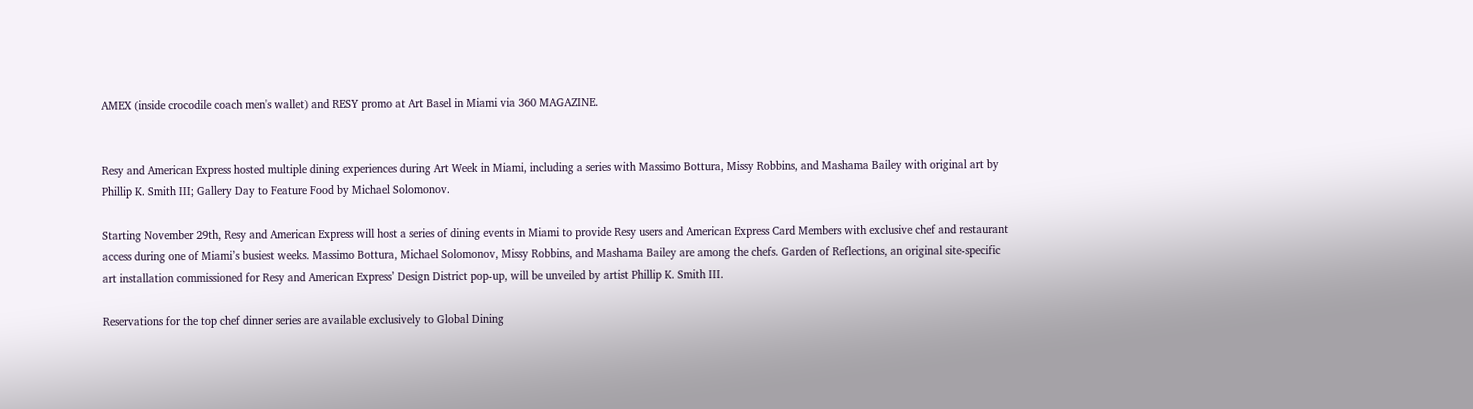AMEX (inside crocodile coach men's wallet) and RESY promo at Art Basel in Miami via 360 MAGAZINE.


Resy and American Express hosted multiple dining experiences during Art Week in Miami, including a series with Massimo Bottura, Missy Robbins, and Mashama Bailey with original art by Phillip K. Smith III; Gallery Day to Feature Food by Michael Solomonov.

Starting November 29th, Resy and American Express will host a series of dining events in Miami to provide Resy users and American Express Card Members with exclusive chef and restaurant access during one of Miami’s busiest weeks. Massimo Bottura, Michael Solomonov, Missy Robbins, and Mashama Bailey are among the chefs. Garden of Reflections, an original site-specific art installation commissioned for Resy and American Express’ Design District pop-up, will be unveiled by artist Phillip K. Smith III.

Reservations for the top chef dinner series are available exclusively to Global Dining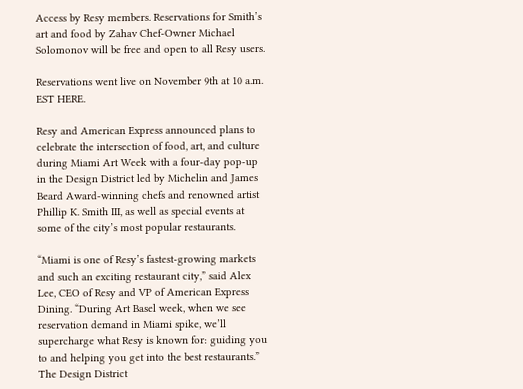Access by Resy members. Reservations for Smith’s art and food by Zahav Chef-Owner Michael Solomonov will be free and open to all Resy users.

Reservations went live on November 9th at 10 a.m. EST HERE.

Resy and American Express announced plans to celebrate the intersection of food, art, and culture during Miami Art Week with a four-day pop-up in the Design District led by Michelin and James Beard Award-winning chefs and renowned artist Phillip K. Smith III, as well as special events at some of the city’s most popular restaurants.

“Miami is one of Resy’s fastest-growing markets and such an exciting restaurant city,” said Alex Lee, CEO of Resy and VP of American Express Dining. “During Art Basel week, when we see reservation demand in Miami spike, we’ll supercharge what Resy is known for: guiding you to and helping you get into the best restaurants.” The Design District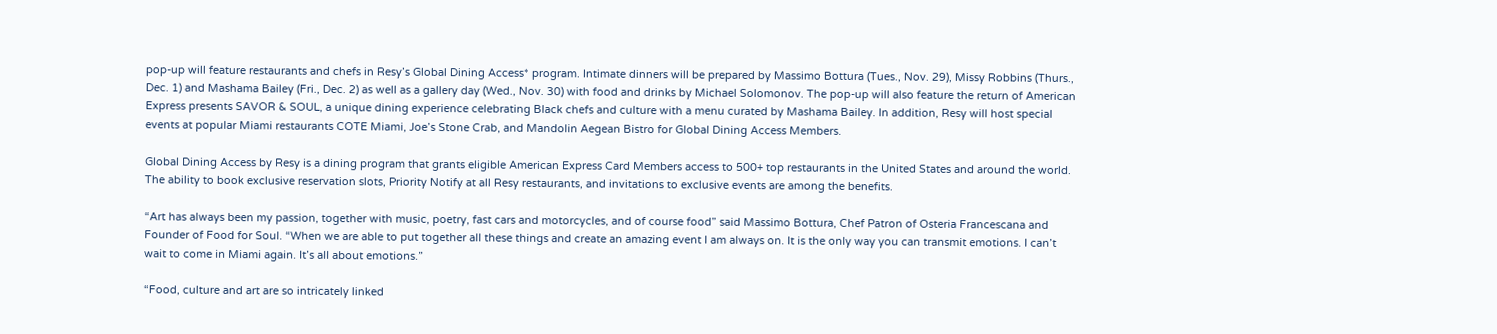pop-up will feature restaurants and chefs in Resy’s Global Dining Access* program. Intimate dinners will be prepared by Massimo Bottura (Tues., Nov. 29), Missy Robbins (Thurs., Dec. 1) and Mashama Bailey (Fri., Dec. 2) as well as a gallery day (Wed., Nov. 30) with food and drinks by Michael Solomonov. The pop-up will also feature the return of American Express presents SAVOR & SOUL, a unique dining experience celebrating Black chefs and culture with a menu curated by Mashama Bailey. In addition, Resy will host special events at popular Miami restaurants COTE Miami, Joe’s Stone Crab, and Mandolin Aegean Bistro for Global Dining Access Members.

Global Dining Access by Resy is a dining program that grants eligible American Express Card Members access to 500+ top restaurants in the United States and around the world. The ability to book exclusive reservation slots, Priority Notify at all Resy restaurants, and invitations to exclusive events are among the benefits.

“Art has always been my passion, together with music, poetry, fast cars and motorcycles, and of course food” said Massimo Bottura, Chef Patron of Osteria Francescana and Founder of Food for Soul. “When we are able to put together all these things and create an amazing event I am always on. It is the only way you can transmit emotions. I can’t wait to come in Miami again. It’s all about emotions.”

“Food, culture and art are so intricately linked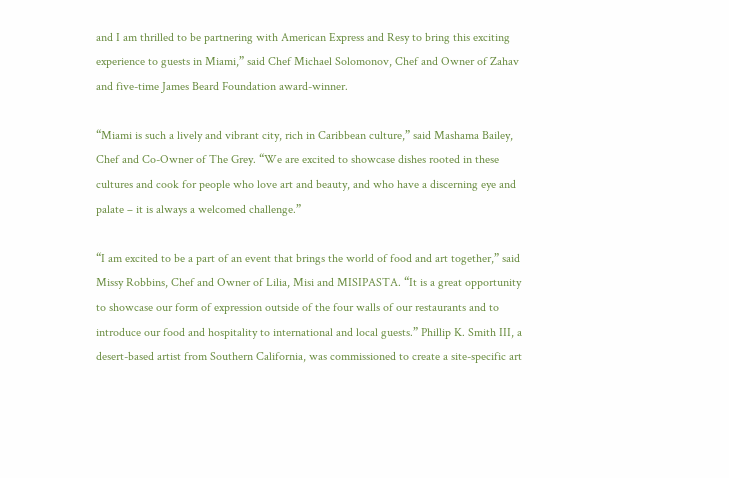and I am thrilled to be partnering with American Express and Resy to bring this exciting experience to guests in Miami,” said Chef Michael Solomonov, Chef and Owner of Zahav and five-time James Beard Foundation award-winner.

“Miami is such a lively and vibrant city, rich in Caribbean culture,” said Mashama Bailey, Chef and Co-Owner of The Grey. “We are excited to showcase dishes rooted in these cultures and cook for people who love art and beauty, and who have a discerning eye and palate – it is always a welcomed challenge.”

“I am excited to be a part of an event that brings the world of food and art together,” said Missy Robbins, Chef and Owner of Lilia, Misi and MISIPASTA. “It is a great opportunity to showcase our form of expression outside of the four walls of our restaurants and to introduce our food and hospitality to international and local guests.” Phillip K. Smith III, a desert-based artist from Southern California, was commissioned to create a site-specific art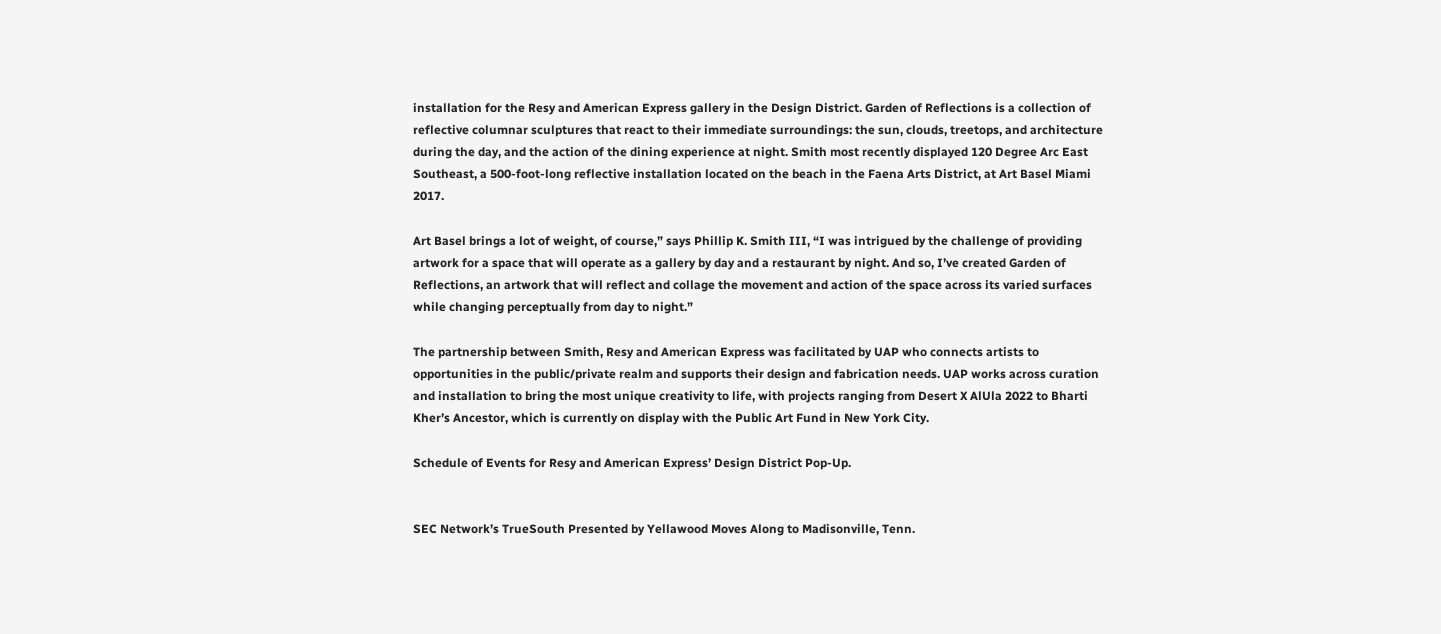installation for the Resy and American Express gallery in the Design District. Garden of Reflections is a collection of reflective columnar sculptures that react to their immediate surroundings: the sun, clouds, treetops, and architecture during the day, and the action of the dining experience at night. Smith most recently displayed 120 Degree Arc East Southeast, a 500-foot-long reflective installation located on the beach in the Faena Arts District, at Art Basel Miami 2017.

Art Basel brings a lot of weight, of course,” says Phillip K. Smith III, “I was intrigued by the challenge of providing artwork for a space that will operate as a gallery by day and a restaurant by night. And so, I’ve created Garden of Reflections, an artwork that will reflect and collage the movement and action of the space across its varied surfaces while changing perceptually from day to night.”

The partnership between Smith, Resy and American Express was facilitated by UAP who connects artists to opportunities in the public/private realm and supports their design and fabrication needs. UAP works across curation and installation to bring the most unique creativity to life, with projects ranging from Desert X AlUla 2022 to Bharti Kher’s Ancestor, which is currently on display with the Public Art Fund in New York City.

Schedule of Events for Resy and American Express’ Design District Pop-Up.


SEC Network’s TrueSouth Presented by Yellawood Moves Along to Madisonville, Tenn.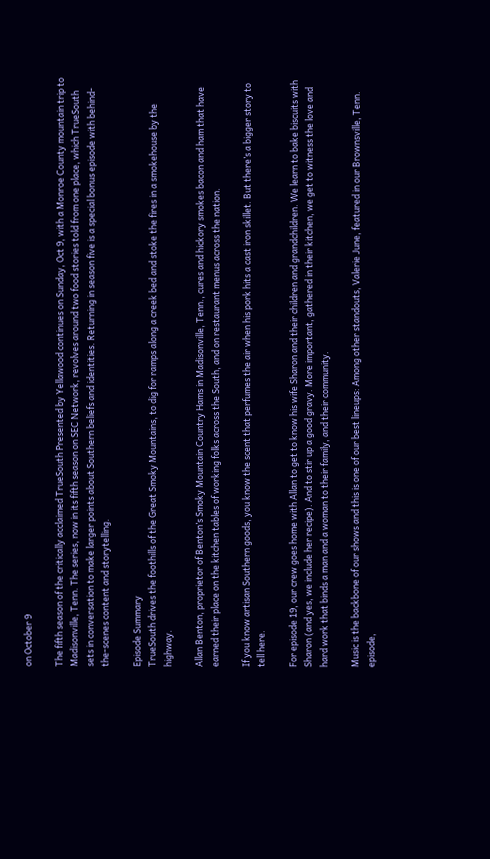on October 9

The fifth season of the critically acclaimed TrueSouth Presented by Yellawood continues on Sunday, Oct 9, with a Monroe County mountain trip to Madisonville, Tenn. The series, now in its fifth season on SEC Network, revolves around two food stories told from one place, which TrueSouth sets in conversation to make larger points about Southern beliefs and identities. Returning in season five is a special bonus episode with behind-the-scenes content and storytelling.

Episode Summary
TrueSouth drives the foothills of the Great Smoky Mountains, to dig for ramps along a creek bed and stoke the fires in a smokehouse by the highway.

Allan Benton, proprietor of Benton’s Smoky Mountain Country Hams in Madisonville, Tenn., cures and hickory smokes bacon and ham that have earned their place on the kitchen tables of working folks across the South, and on restaurant menus across the nation.

If you know artisan Southern goods, you know the scent that perfumes the air when his pork hits a cast iron skillet. But there’s a bigger story to tell here.

For episode 19, our crew goes home with Allan to get to know his wife Sharon and their children and grandchildren. We learn to bake biscuits with Sharon (and yes, we include her recipe). And to stir up a good gravy. More important, gathered in their kitchen, we get to witness the love and hard work that binds a man and a woman to their family, and their community.

Music is the backbone of our shows and this is one of our best lineups: Among other standouts, Valerie June, featured in our Brownsville, Tenn. episode,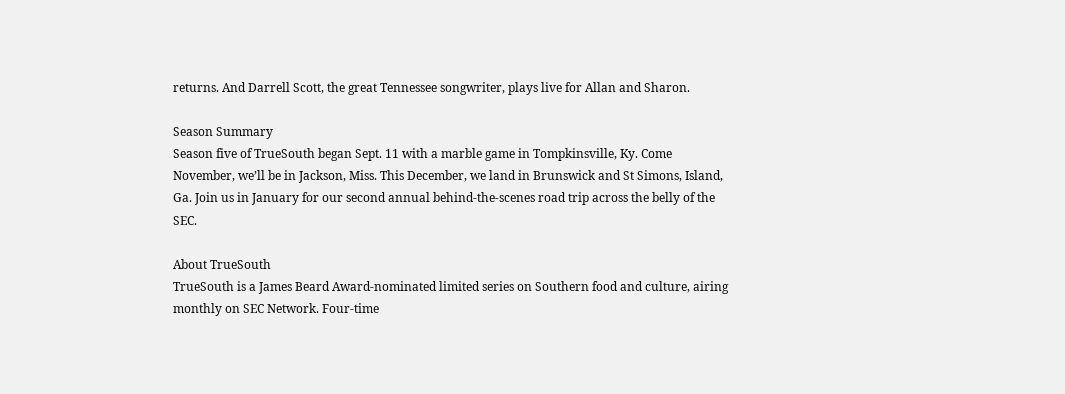returns. And Darrell Scott, the great Tennessee songwriter, plays live for Allan and Sharon.

Season Summary
Season five of TrueSouth began Sept. 11 with a marble game in Tompkinsville, Ky. Come November, we’ll be in Jackson, Miss. This December, we land in Brunswick and St Simons, Island, Ga. Join us in January for our second annual behind-the-scenes road trip across the belly of the SEC.

About TrueSouth
TrueSouth is a James Beard Award-nominated limited series on Southern food and culture, airing monthly on SEC Network. Four-time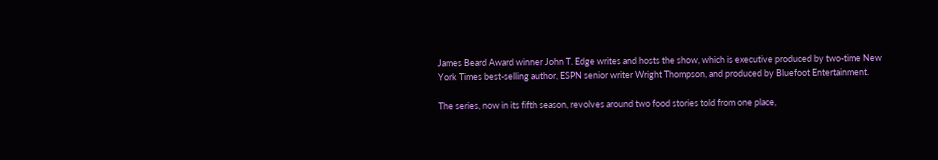James Beard Award winner John T. Edge writes and hosts the show, which is executive produced by two-time New York Times best-selling author, ESPN senior writer Wright Thompson, and produced by Bluefoot Entertainment.

The series, now in its fifth season, revolves around two food stories told from one place,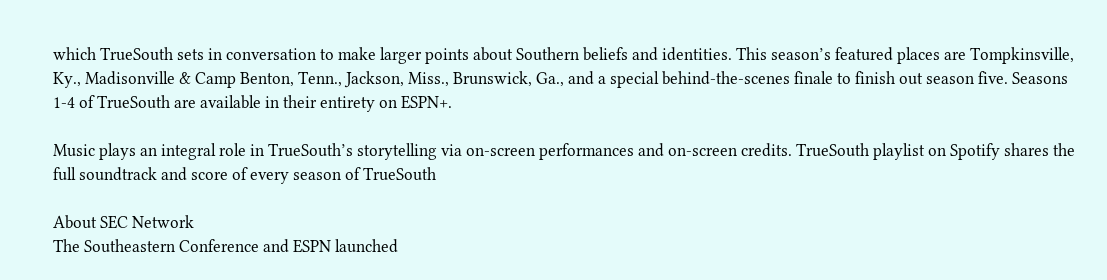which TrueSouth sets in conversation to make larger points about Southern beliefs and identities. This season’s featured places are Tompkinsville, Ky., Madisonville & Camp Benton, Tenn., Jackson, Miss., Brunswick, Ga., and a special behind-the-scenes finale to finish out season five. Seasons 1-4 of TrueSouth are available in their entirety on ESPN+.

Music plays an integral role in TrueSouth’s storytelling via on-screen performances and on-screen credits. TrueSouth playlist on Spotify shares the full soundtrack and score of every season of TrueSouth

About SEC Network
The Southeastern Conference and ESPN launched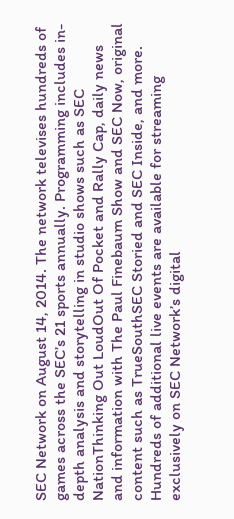SEC Network on August 14, 2014. The network televises hundreds of games across the SEC’s 21 sports annually. Programming includes in-depth analysis and storytelling in studio shows such as SEC NationThinking Out LoudOut Of Pocket and Rally Cap, daily news and information with The Paul Finebaum Show and SEC Now, original content such as TrueSouthSEC Storied and SEC Inside, and more. Hundreds of additional live events are available for streaming exclusively on SEC Network’s digital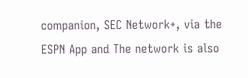companion, SEC Network+, via the ESPN App and The network is also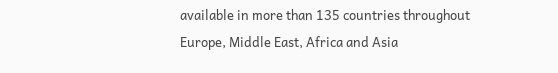available in more than 135 countries throughout Europe, Middle East, Africa and Asia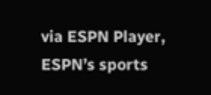via ESPN Player, ESPN’s sports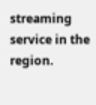streaming service in the region.